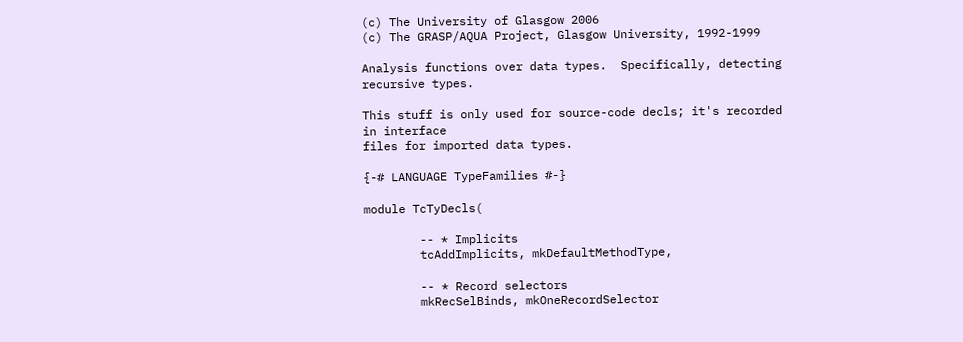(c) The University of Glasgow 2006
(c) The GRASP/AQUA Project, Glasgow University, 1992-1999

Analysis functions over data types.  Specifically, detecting recursive types.

This stuff is only used for source-code decls; it's recorded in interface
files for imported data types.

{-# LANGUAGE TypeFamilies #-}

module TcTyDecls(

        -- * Implicits
        tcAddImplicits, mkDefaultMethodType,

        -- * Record selectors
        mkRecSelBinds, mkOneRecordSelector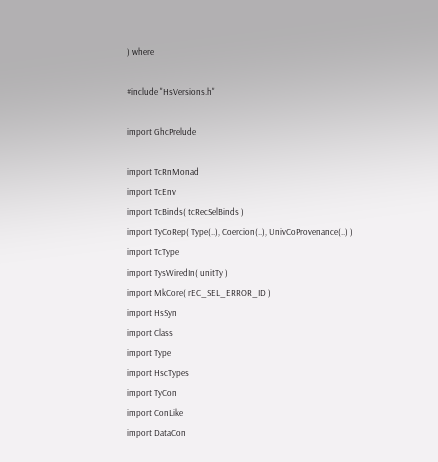) where

#include "HsVersions.h"

import GhcPrelude

import TcRnMonad
import TcEnv
import TcBinds( tcRecSelBinds )
import TyCoRep( Type(..), Coercion(..), UnivCoProvenance(..) )
import TcType
import TysWiredIn( unitTy )
import MkCore( rEC_SEL_ERROR_ID )
import HsSyn
import Class
import Type
import HscTypes
import TyCon
import ConLike
import DataCon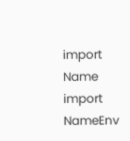import Name
import NameEnv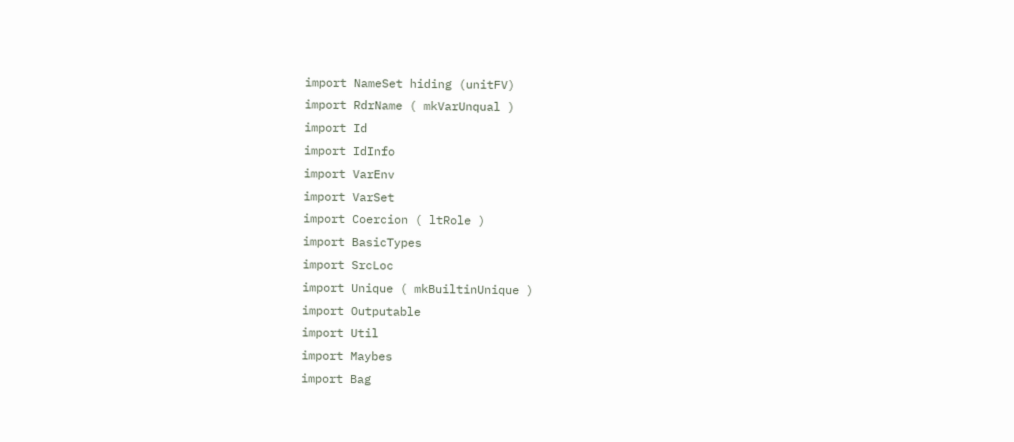import NameSet hiding (unitFV)
import RdrName ( mkVarUnqual )
import Id
import IdInfo
import VarEnv
import VarSet
import Coercion ( ltRole )
import BasicTypes
import SrcLoc
import Unique ( mkBuiltinUnique )
import Outputable
import Util
import Maybes
import Bag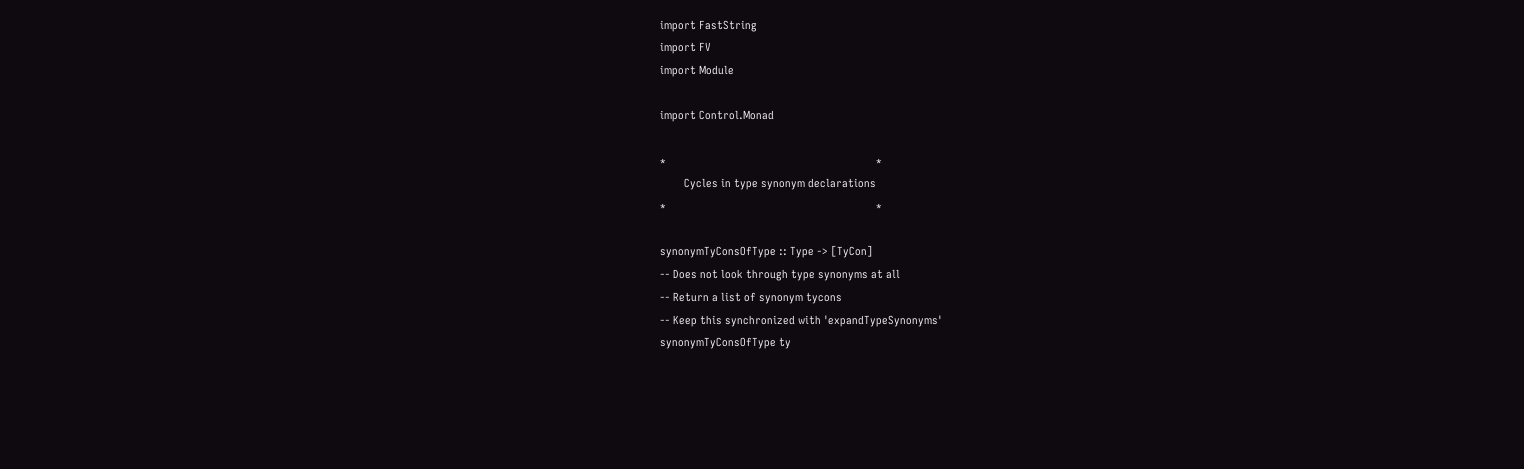import FastString
import FV
import Module

import Control.Monad

*                                                                      *
        Cycles in type synonym declarations
*                                                                      *

synonymTyConsOfType :: Type -> [TyCon]
-- Does not look through type synonyms at all
-- Return a list of synonym tycons
-- Keep this synchronized with 'expandTypeSynonyms'
synonymTyConsOfType ty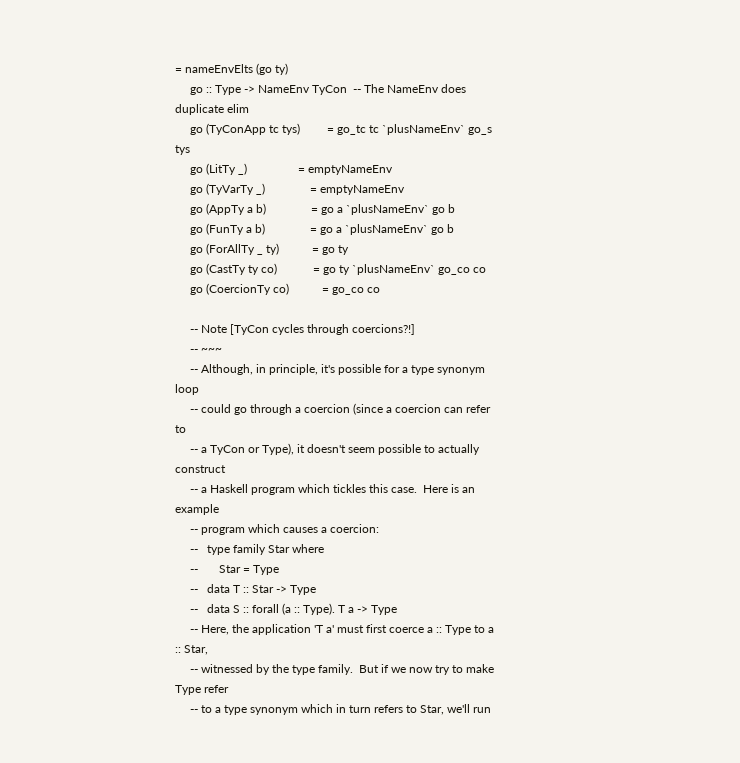= nameEnvElts (go ty)
     go :: Type -> NameEnv TyCon  -- The NameEnv does duplicate elim
     go (TyConApp tc tys)         = go_tc tc `plusNameEnv` go_s tys
     go (LitTy _)                 = emptyNameEnv
     go (TyVarTy _)               = emptyNameEnv
     go (AppTy a b)               = go a `plusNameEnv` go b
     go (FunTy a b)               = go a `plusNameEnv` go b
     go (ForAllTy _ ty)           = go ty
     go (CastTy ty co)            = go ty `plusNameEnv` go_co co
     go (CoercionTy co)           = go_co co

     -- Note [TyCon cycles through coercions?!]
     -- ~~~
     -- Although, in principle, it's possible for a type synonym loop
     -- could go through a coercion (since a coercion can refer to
     -- a TyCon or Type), it doesn't seem possible to actually construct
     -- a Haskell program which tickles this case.  Here is an example
     -- program which causes a coercion:
     --   type family Star where
     --       Star = Type
     --   data T :: Star -> Type
     --   data S :: forall (a :: Type). T a -> Type
     -- Here, the application 'T a' must first coerce a :: Type to a :: Star,
     -- witnessed by the type family.  But if we now try to make Type refer
     -- to a type synonym which in turn refers to Star, we'll run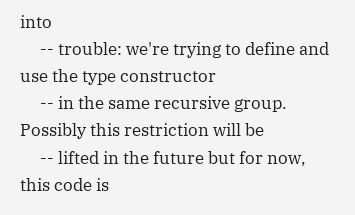into
     -- trouble: we're trying to define and use the type constructor
     -- in the same recursive group.  Possibly this restriction will be
     -- lifted in the future but for now, this code is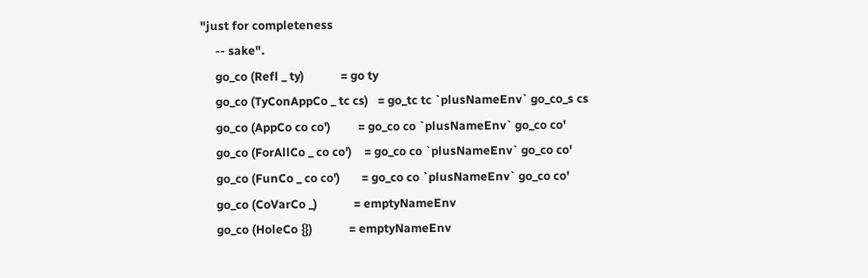"just for completeness
     -- sake".
     go_co (Refl _ ty)            = go ty
     go_co (TyConAppCo _ tc cs)   = go_tc tc `plusNameEnv` go_co_s cs
     go_co (AppCo co co')         = go_co co `plusNameEnv` go_co co'
     go_co (ForAllCo _ co co')    = go_co co `plusNameEnv` go_co co'
     go_co (FunCo _ co co')       = go_co co `plusNameEnv` go_co co'
     go_co (CoVarCo _)            = emptyNameEnv
     go_co (HoleCo {})            = emptyNameEnv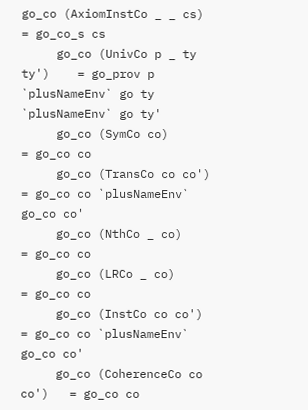go_co (AxiomInstCo _ _ cs)   = go_co_s cs
     go_co (UnivCo p _ ty ty')    = go_prov p `plusNameEnv` go ty `plusNameEnv` go ty'
     go_co (SymCo co)             = go_co co
     go_co (TransCo co co')       = go_co co `plusNameEnv` go_co co'
     go_co (NthCo _ co)           = go_co co
     go_co (LRCo _ co)            = go_co co
     go_co (InstCo co co')        = go_co co `plusNameEnv` go_co co'
     go_co (CoherenceCo co co')   = go_co co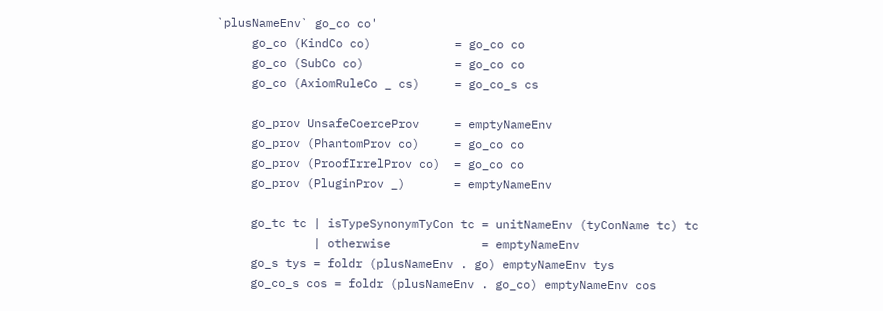`plusNameEnv` go_co co'
     go_co (KindCo co)            = go_co co
     go_co (SubCo co)             = go_co co
     go_co (AxiomRuleCo _ cs)     = go_co_s cs

     go_prov UnsafeCoerceProv     = emptyNameEnv
     go_prov (PhantomProv co)     = go_co co
     go_prov (ProofIrrelProv co)  = go_co co
     go_prov (PluginProv _)       = emptyNameEnv

     go_tc tc | isTypeSynonymTyCon tc = unitNameEnv (tyConName tc) tc
              | otherwise             = emptyNameEnv
     go_s tys = foldr (plusNameEnv . go) emptyNameEnv tys
     go_co_s cos = foldr (plusNameEnv . go_co) emptyNameEnv cos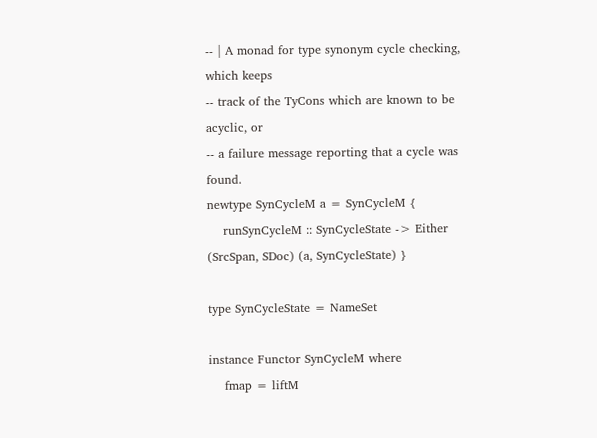-- | A monad for type synonym cycle checking, which keeps
-- track of the TyCons which are known to be acyclic, or
-- a failure message reporting that a cycle was found.
newtype SynCycleM a = SynCycleM {
    runSynCycleM :: SynCycleState -> Either (SrcSpan, SDoc) (a, SynCycleState) }

type SynCycleState = NameSet

instance Functor SynCycleM where
    fmap = liftM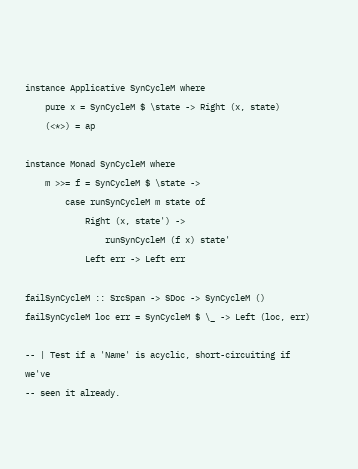instance Applicative SynCycleM where
    pure x = SynCycleM $ \state -> Right (x, state)
    (<*>) = ap

instance Monad SynCycleM where
    m >>= f = SynCycleM $ \state ->
        case runSynCycleM m state of
            Right (x, state') ->
                runSynCycleM (f x) state'
            Left err -> Left err

failSynCycleM :: SrcSpan -> SDoc -> SynCycleM ()
failSynCycleM loc err = SynCycleM $ \_ -> Left (loc, err)

-- | Test if a 'Name' is acyclic, short-circuiting if we've
-- seen it already.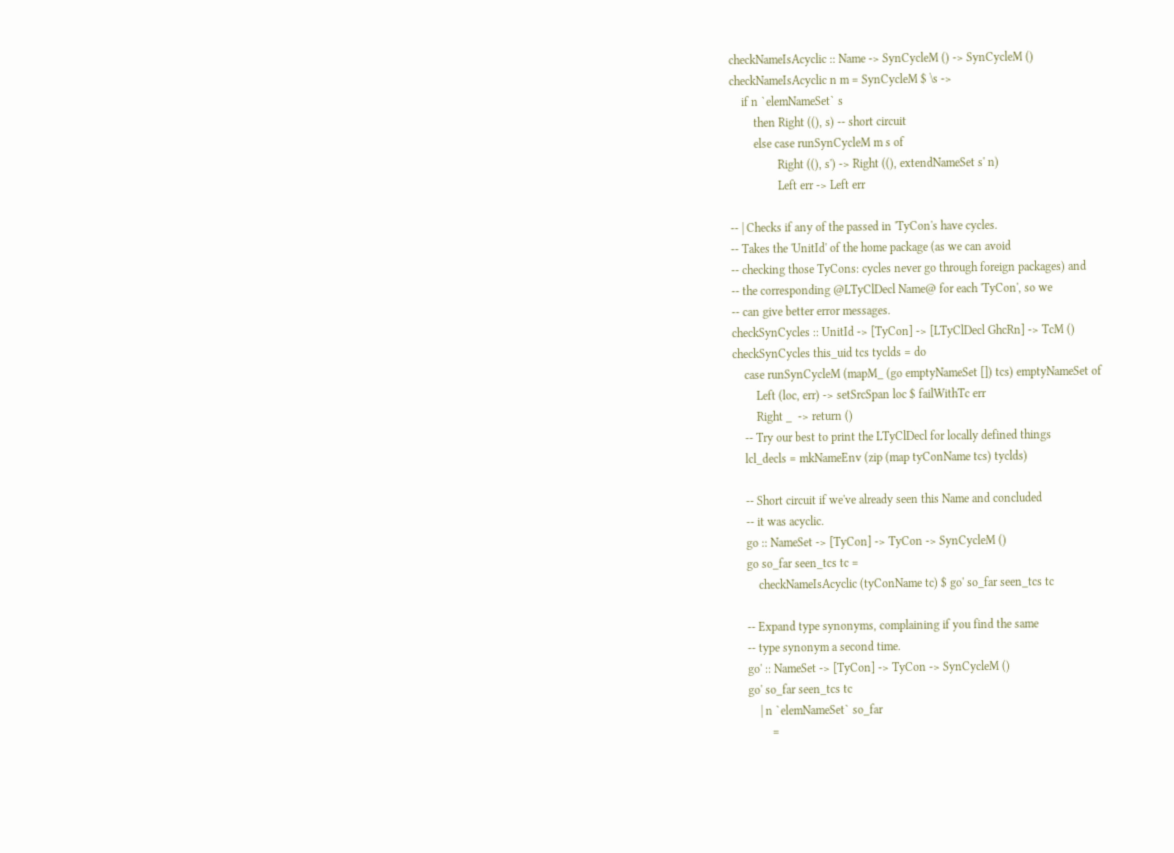checkNameIsAcyclic :: Name -> SynCycleM () -> SynCycleM ()
checkNameIsAcyclic n m = SynCycleM $ \s ->
    if n `elemNameSet` s
        then Right ((), s) -- short circuit
        else case runSynCycleM m s of
                Right ((), s') -> Right ((), extendNameSet s' n)
                Left err -> Left err

-- | Checks if any of the passed in 'TyCon's have cycles.
-- Takes the 'UnitId' of the home package (as we can avoid
-- checking those TyCons: cycles never go through foreign packages) and
-- the corresponding @LTyClDecl Name@ for each 'TyCon', so we
-- can give better error messages.
checkSynCycles :: UnitId -> [TyCon] -> [LTyClDecl GhcRn] -> TcM ()
checkSynCycles this_uid tcs tyclds = do
    case runSynCycleM (mapM_ (go emptyNameSet []) tcs) emptyNameSet of
        Left (loc, err) -> setSrcSpan loc $ failWithTc err
        Right _  -> return ()
    -- Try our best to print the LTyClDecl for locally defined things
    lcl_decls = mkNameEnv (zip (map tyConName tcs) tyclds)

    -- Short circuit if we've already seen this Name and concluded
    -- it was acyclic.
    go :: NameSet -> [TyCon] -> TyCon -> SynCycleM ()
    go so_far seen_tcs tc =
        checkNameIsAcyclic (tyConName tc) $ go' so_far seen_tcs tc

    -- Expand type synonyms, complaining if you find the same
    -- type synonym a second time.
    go' :: NameSet -> [TyCon] -> TyCon -> SynCycleM ()
    go' so_far seen_tcs tc
        | n `elemNameSet` so_far
            =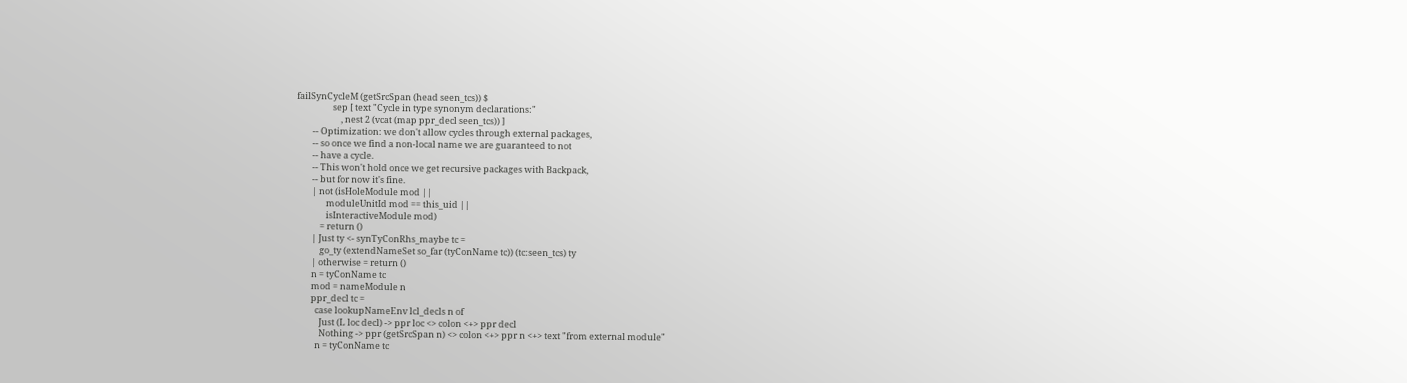failSynCycleM (getSrcSpan (head seen_tcs)) $
                  sep [ text "Cycle in type synonym declarations:"
                      , nest 2 (vcat (map ppr_decl seen_tcs)) ]
        -- Optimization: we don't allow cycles through external packages,
        -- so once we find a non-local name we are guaranteed to not
        -- have a cycle.
        -- This won't hold once we get recursive packages with Backpack,
        -- but for now it's fine.
        | not (isHoleModule mod ||
               moduleUnitId mod == this_uid ||
               isInteractiveModule mod)
            = return ()
        | Just ty <- synTyConRhs_maybe tc =
            go_ty (extendNameSet so_far (tyConName tc)) (tc:seen_tcs) ty
        | otherwise = return ()
        n = tyConName tc
        mod = nameModule n
        ppr_decl tc =
          case lookupNameEnv lcl_decls n of
            Just (L loc decl) -> ppr loc <> colon <+> ppr decl
            Nothing -> ppr (getSrcSpan n) <> colon <+> ppr n <+> text "from external module"
          n = tyConName tc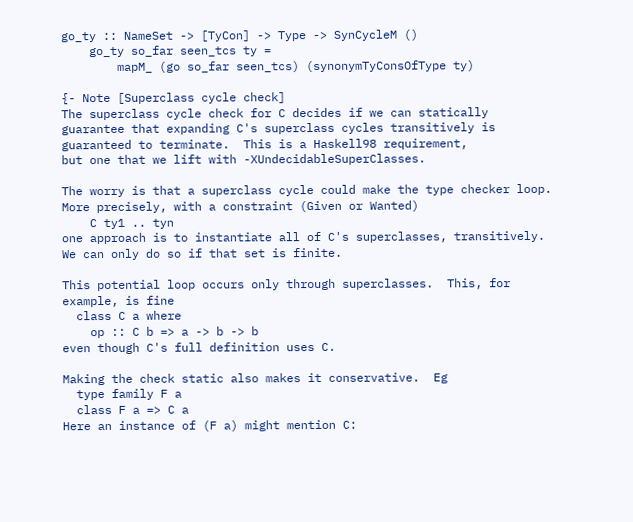go_ty :: NameSet -> [TyCon] -> Type -> SynCycleM ()
    go_ty so_far seen_tcs ty =
        mapM_ (go so_far seen_tcs) (synonymTyConsOfType ty)

{- Note [Superclass cycle check]
The superclass cycle check for C decides if we can statically
guarantee that expanding C's superclass cycles transitively is
guaranteed to terminate.  This is a Haskell98 requirement,
but one that we lift with -XUndecidableSuperClasses.

The worry is that a superclass cycle could make the type checker loop.
More precisely, with a constraint (Given or Wanted)
    C ty1 .. tyn
one approach is to instantiate all of C's superclasses, transitively.
We can only do so if that set is finite.

This potential loop occurs only through superclasses.  This, for
example, is fine
  class C a where
    op :: C b => a -> b -> b
even though C's full definition uses C.

Making the check static also makes it conservative.  Eg
  type family F a
  class F a => C a
Here an instance of (F a) might mention C: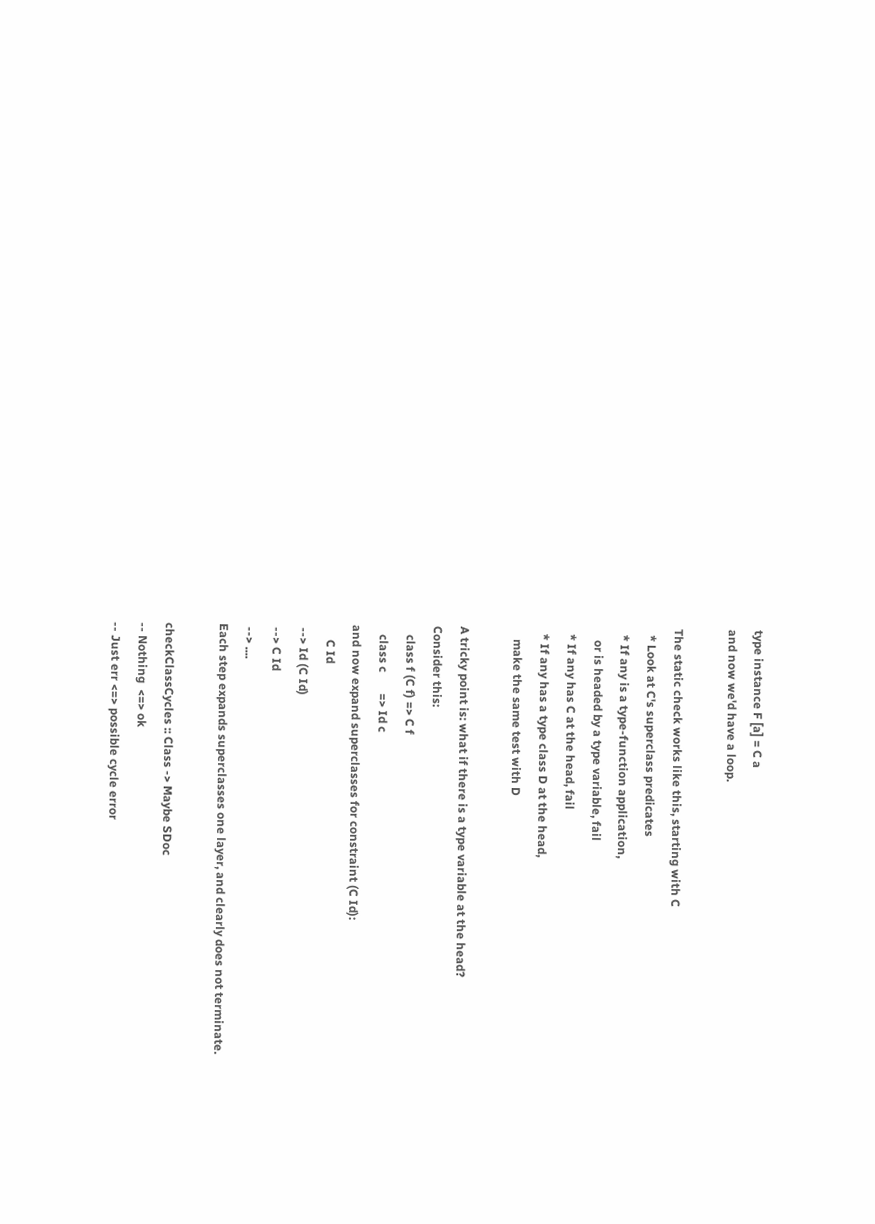type instance F [a] = C a
and now we'd have a loop.

The static check works like this, starting with C
  * Look at C's superclass predicates
  * If any is a type-function application,
    or is headed by a type variable, fail
  * If any has C at the head, fail
  * If any has a type class D at the head,
    make the same test with D

A tricky point is: what if there is a type variable at the head?
Consider this:
   class f (C f) => C f
   class c       => Id c
and now expand superclasses for constraint (C Id):
     C Id
 --> Id (C Id)
 --> C Id
 --> ....
Each step expands superclasses one layer, and clearly does not terminate.

checkClassCycles :: Class -> Maybe SDoc
-- Nothing  <=> ok
-- Just err <=> possible cycle error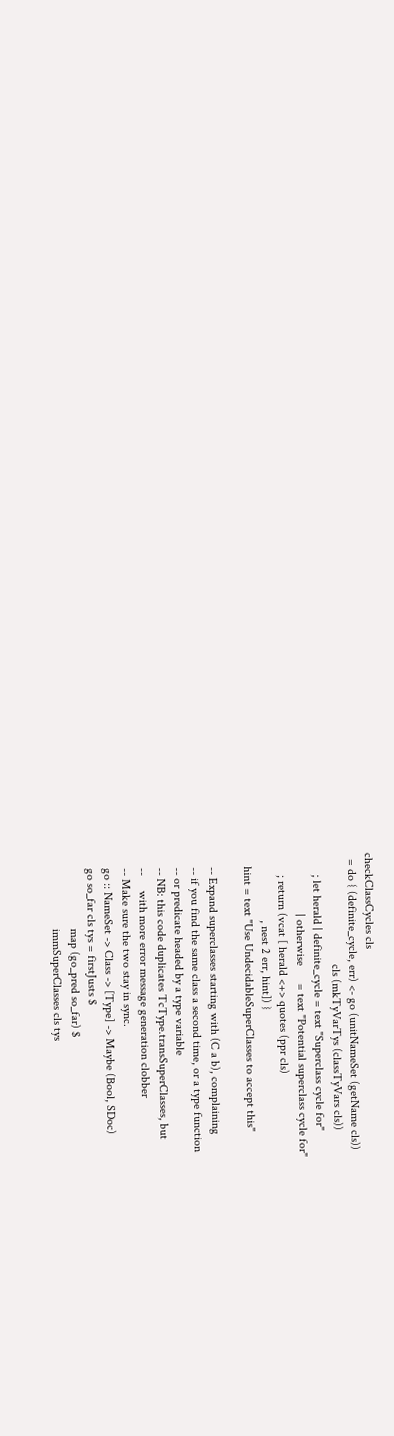checkClassCycles cls
  = do { (definite_cycle, err) <- go (unitNameSet (getName cls))
                                     cls (mkTyVarTys (classTyVars cls))
       ; let herald | definite_cycle = text "Superclass cycle for"
                    | otherwise      = text "Potential superclass cycle for"
       ; return (vcat [ herald <+> quotes (ppr cls)
                      , nest 2 err, hint]) }
    hint = text "Use UndecidableSuperClasses to accept this"

    -- Expand superclasses starting with (C a b), complaining
    -- if you find the same class a second time, or a type function
    -- or predicate headed by a type variable
    -- NB: this code duplicates TcType.transSuperClasses, but
    --     with more error message generation clobber
    -- Make sure the two stay in sync.
    go :: NameSet -> Class -> [Type] -> Maybe (Bool, SDoc)
    go so_far cls tys = firstJusts $
                        map (go_pred so_far) $
                        immSuperClasses cls tys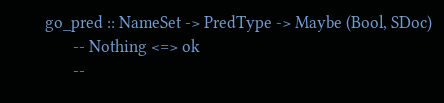go_pred :: NameSet -> PredType -> Maybe (Bool, SDoc)
       -- Nothing <=> ok
       --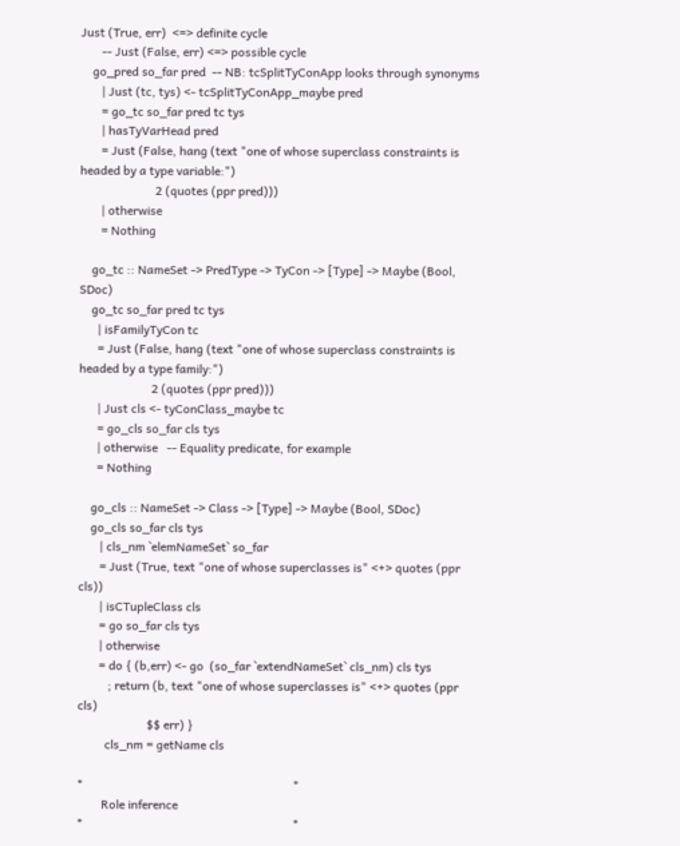Just (True, err)  <=> definite cycle
       -- Just (False, err) <=> possible cycle
    go_pred so_far pred  -- NB: tcSplitTyConApp looks through synonyms
       | Just (tc, tys) <- tcSplitTyConApp_maybe pred
       = go_tc so_far pred tc tys
       | hasTyVarHead pred
       = Just (False, hang (text "one of whose superclass constraints is headed by a type variable:")
                         2 (quotes (ppr pred)))
       | otherwise
       = Nothing

    go_tc :: NameSet -> PredType -> TyCon -> [Type] -> Maybe (Bool, SDoc)
    go_tc so_far pred tc tys
      | isFamilyTyCon tc
      = Just (False, hang (text "one of whose superclass constraints is headed by a type family:")
                        2 (quotes (ppr pred)))
      | Just cls <- tyConClass_maybe tc
      = go_cls so_far cls tys
      | otherwise   -- Equality predicate, for example
      = Nothing

    go_cls :: NameSet -> Class -> [Type] -> Maybe (Bool, SDoc)
    go_cls so_far cls tys
       | cls_nm `elemNameSet` so_far
       = Just (True, text "one of whose superclasses is" <+> quotes (ppr cls))
       | isCTupleClass cls
       = go so_far cls tys
       | otherwise
       = do { (b,err) <- go  (so_far `extendNameSet` cls_nm) cls tys
          ; return (b, text "one of whose superclasses is" <+> quotes (ppr cls)
                       $$ err) }
         cls_nm = getName cls

*                                                                      *
        Role inference
*                                                                      *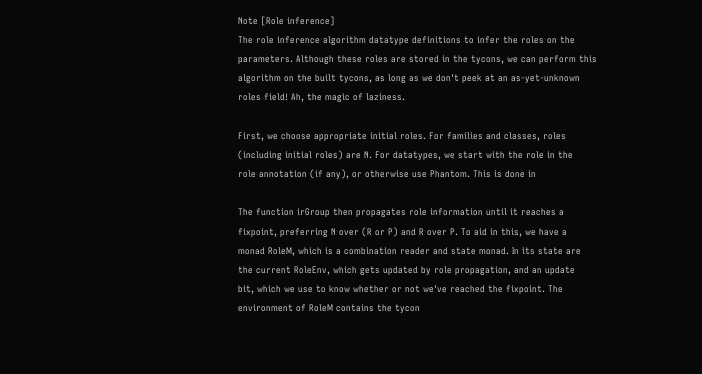Note [Role inference]
The role inference algorithm datatype definitions to infer the roles on the
parameters. Although these roles are stored in the tycons, we can perform this
algorithm on the built tycons, as long as we don't peek at an as-yet-unknown
roles field! Ah, the magic of laziness.

First, we choose appropriate initial roles. For families and classes, roles
(including initial roles) are N. For datatypes, we start with the role in the
role annotation (if any), or otherwise use Phantom. This is done in

The function irGroup then propagates role information until it reaches a
fixpoint, preferring N over (R or P) and R over P. To aid in this, we have a
monad RoleM, which is a combination reader and state monad. In its state are
the current RoleEnv, which gets updated by role propagation, and an update
bit, which we use to know whether or not we've reached the fixpoint. The
environment of RoleM contains the tycon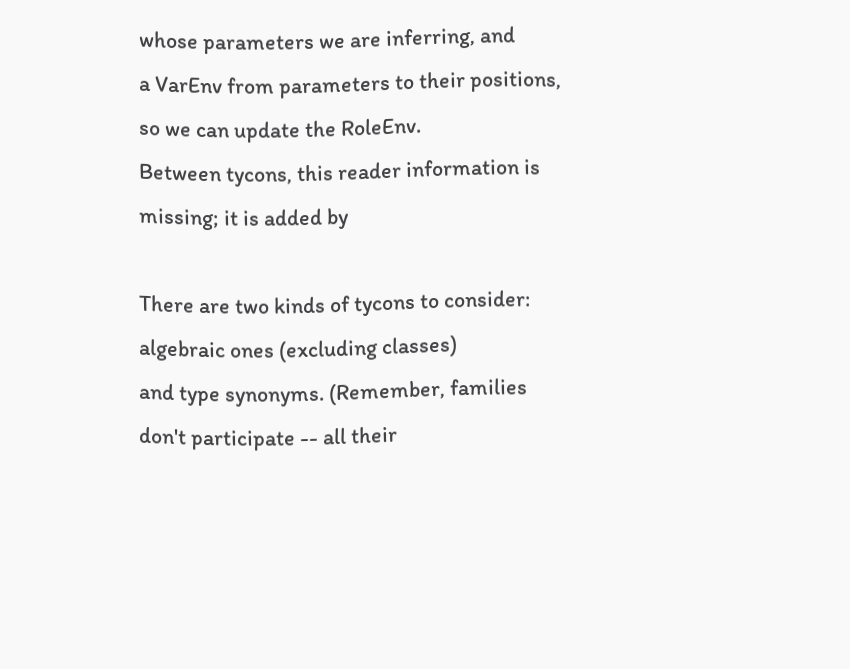whose parameters we are inferring, and
a VarEnv from parameters to their positions, so we can update the RoleEnv.
Between tycons, this reader information is missing; it is added by

There are two kinds of tycons to consider: algebraic ones (excluding classes)
and type synonyms. (Remember, families don't participate -- all their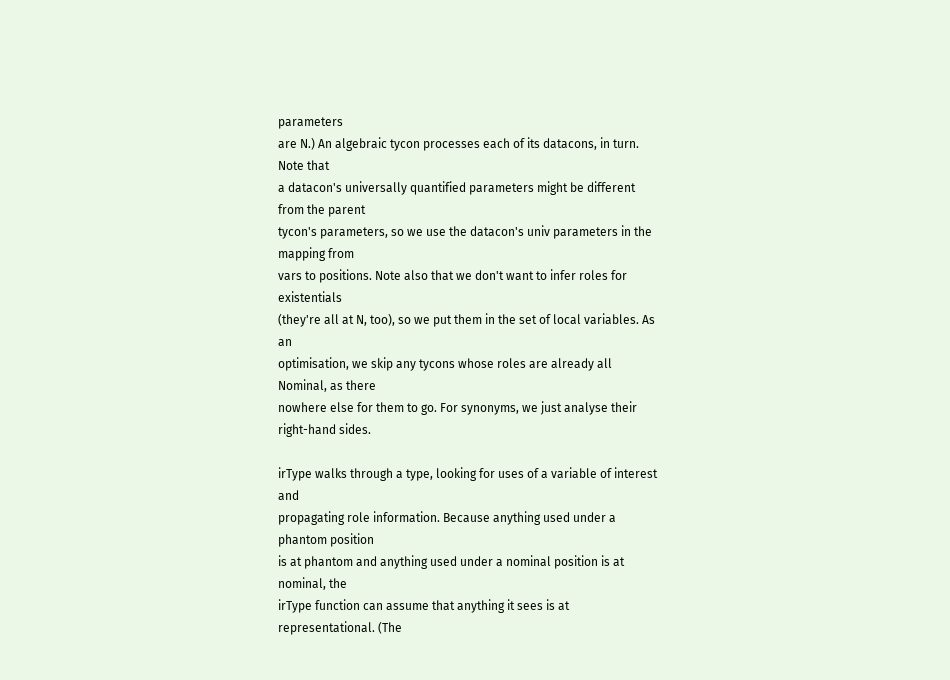parameters
are N.) An algebraic tycon processes each of its datacons, in turn. Note that
a datacon's universally quantified parameters might be different from the parent
tycon's parameters, so we use the datacon's univ parameters in the mapping from
vars to positions. Note also that we don't want to infer roles for existentials
(they're all at N, too), so we put them in the set of local variables. As an
optimisation, we skip any tycons whose roles are already all Nominal, as there
nowhere else for them to go. For synonyms, we just analyse their right-hand sides.

irType walks through a type, looking for uses of a variable of interest and
propagating role information. Because anything used under a phantom position
is at phantom and anything used under a nominal position is at nominal, the
irType function can assume that anything it sees is at representational. (The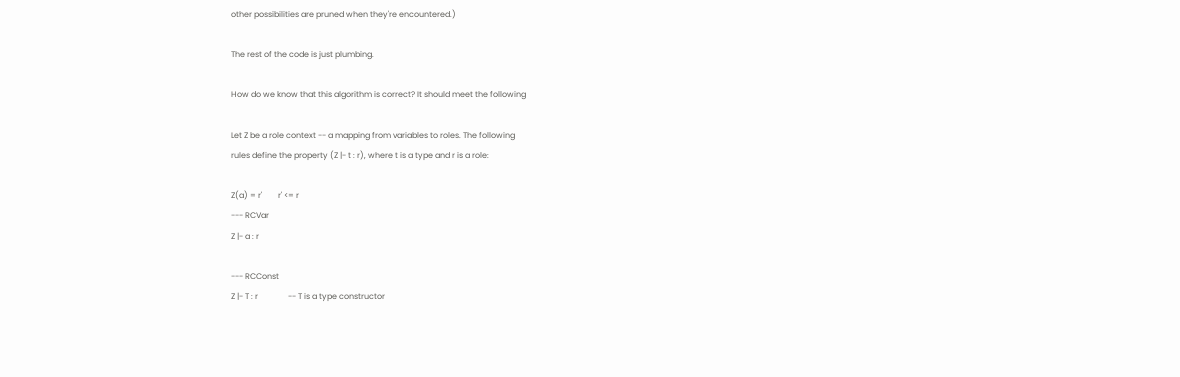other possibilities are pruned when they're encountered.)

The rest of the code is just plumbing.

How do we know that this algorithm is correct? It should meet the following

Let Z be a role context -- a mapping from variables to roles. The following
rules define the property (Z |- t : r), where t is a type and r is a role:

Z(a) = r'        r' <= r
--- RCVar
Z |- a : r

--- RCConst
Z |- T : r               -- T is a type constructor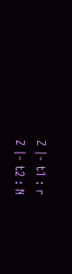Z |- t1 : r
Z |- t2 : N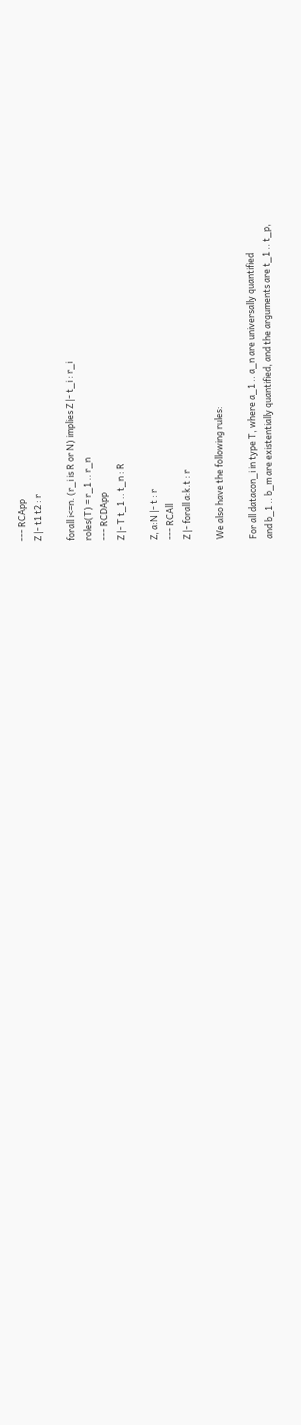--- RCApp
Z |- t1 t2 : r

forall i<=n. (r_i is R or N) implies Z |- t_i : r_i
roles(T) = r_1 .. r_n
--- RCDApp
Z |- T t_1 .. t_n : R

Z, a:N |- t : r
--- RCAll
Z |- forall a:k.t : r

We also have the following rules:

For all datacon_i in type T, where a_1 .. a_n are universally quantified
and b_1 .. b_m are existentially quantified, and the arguments are t_1 .. t_p,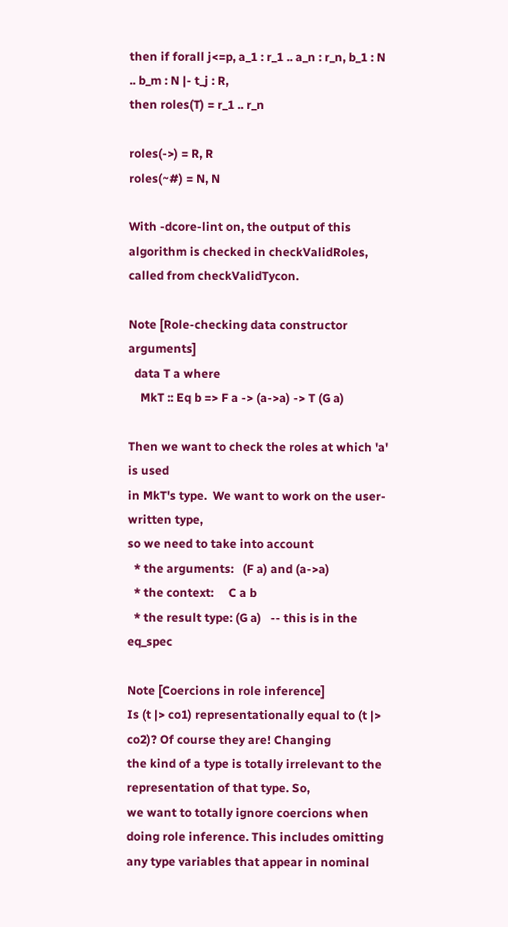then if forall j<=p, a_1 : r_1 .. a_n : r_n, b_1 : N .. b_m : N |- t_j : R,
then roles(T) = r_1 .. r_n

roles(->) = R, R
roles(~#) = N, N

With -dcore-lint on, the output of this algorithm is checked in checkValidRoles,
called from checkValidTycon.

Note [Role-checking data constructor arguments]
  data T a where
    MkT :: Eq b => F a -> (a->a) -> T (G a)

Then we want to check the roles at which 'a' is used
in MkT's type.  We want to work on the user-written type,
so we need to take into account
  * the arguments:   (F a) and (a->a)
  * the context:     C a b
  * the result type: (G a)   -- this is in the eq_spec

Note [Coercions in role inference]
Is (t |> co1) representationally equal to (t |> co2)? Of course they are! Changing
the kind of a type is totally irrelevant to the representation of that type. So,
we want to totally ignore coercions when doing role inference. This includes omitting
any type variables that appear in nominal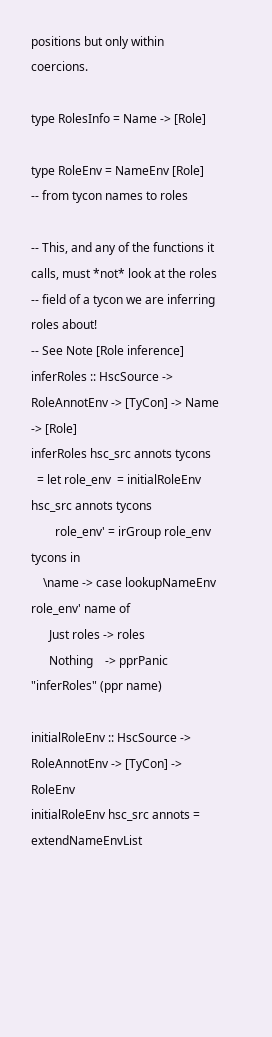positions but only within coercions.

type RolesInfo = Name -> [Role]

type RoleEnv = NameEnv [Role]        -- from tycon names to roles

-- This, and any of the functions it calls, must *not* look at the roles
-- field of a tycon we are inferring roles about!
-- See Note [Role inference]
inferRoles :: HscSource -> RoleAnnotEnv -> [TyCon] -> Name -> [Role]
inferRoles hsc_src annots tycons
  = let role_env  = initialRoleEnv hsc_src annots tycons
        role_env' = irGroup role_env tycons in
    \name -> case lookupNameEnv role_env' name of
      Just roles -> roles
      Nothing    -> pprPanic "inferRoles" (ppr name)

initialRoleEnv :: HscSource -> RoleAnnotEnv -> [TyCon] -> RoleEnv
initialRoleEnv hsc_src annots = extendNameEnvList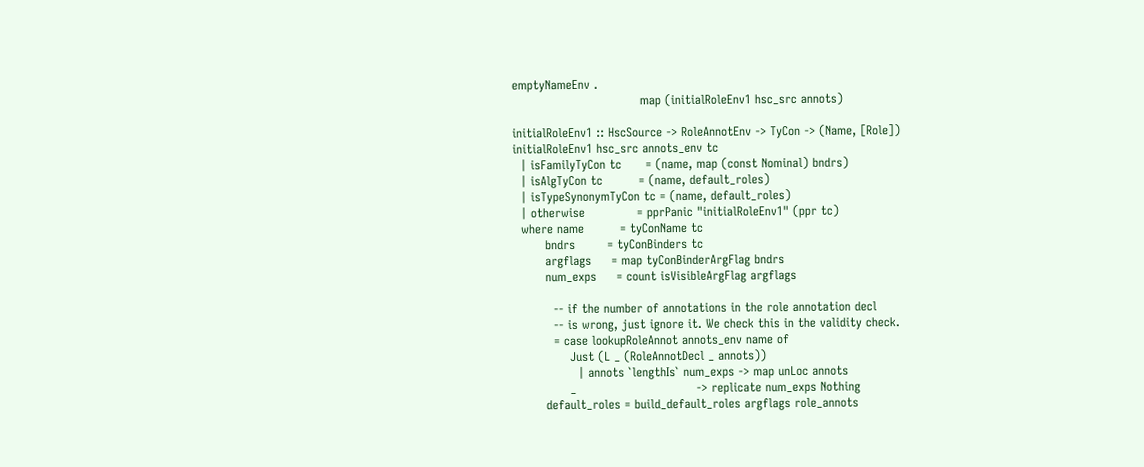emptyNameEnv .
                                map (initialRoleEnv1 hsc_src annots)

initialRoleEnv1 :: HscSource -> RoleAnnotEnv -> TyCon -> (Name, [Role])
initialRoleEnv1 hsc_src annots_env tc
  | isFamilyTyCon tc      = (name, map (const Nominal) bndrs)
  | isAlgTyCon tc         = (name, default_roles)
  | isTypeSynonymTyCon tc = (name, default_roles)
  | otherwise             = pprPanic "initialRoleEnv1" (ppr tc)
  where name         = tyConName tc
        bndrs        = tyConBinders tc
        argflags     = map tyConBinderArgFlag bndrs
        num_exps     = count isVisibleArgFlag argflags

          -- if the number of annotations in the role annotation decl
          -- is wrong, just ignore it. We check this in the validity check.
          = case lookupRoleAnnot annots_env name of
              Just (L _ (RoleAnnotDecl _ annots))
                | annots `lengthIs` num_exps -> map unLoc annots
              _                              -> replicate num_exps Nothing
        default_roles = build_default_roles argflags role_annots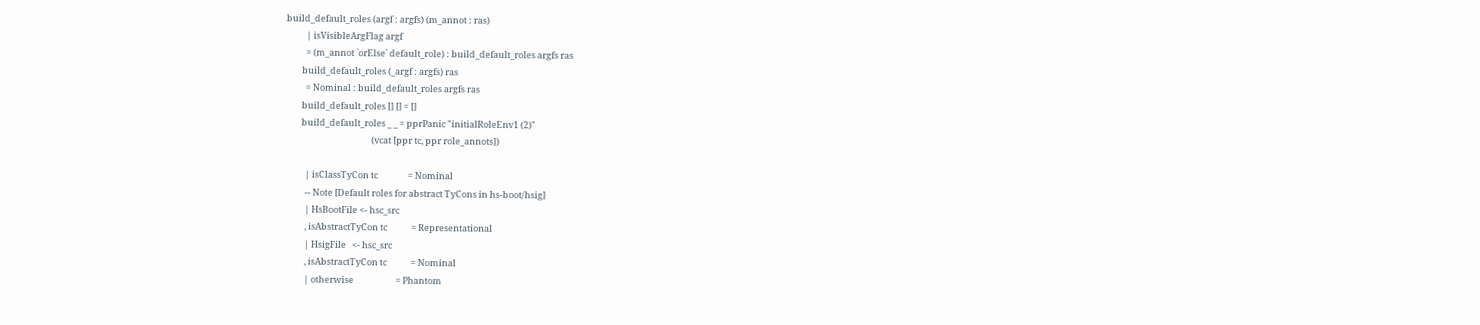build_default_roles (argf : argfs) (m_annot : ras)
          | isVisibleArgFlag argf
          = (m_annot `orElse` default_role) : build_default_roles argfs ras
        build_default_roles (_argf : argfs) ras
          = Nominal : build_default_roles argfs ras
        build_default_roles [] [] = []
        build_default_roles _ _ = pprPanic "initialRoleEnv1 (2)"
                                           (vcat [ppr tc, ppr role_annots])

          | isClassTyCon tc               = Nominal
          -- Note [Default roles for abstract TyCons in hs-boot/hsig]
          | HsBootFile <- hsc_src
          , isAbstractTyCon tc            = Representational
          | HsigFile   <- hsc_src
          , isAbstractTyCon tc            = Nominal
          | otherwise                     = Phantom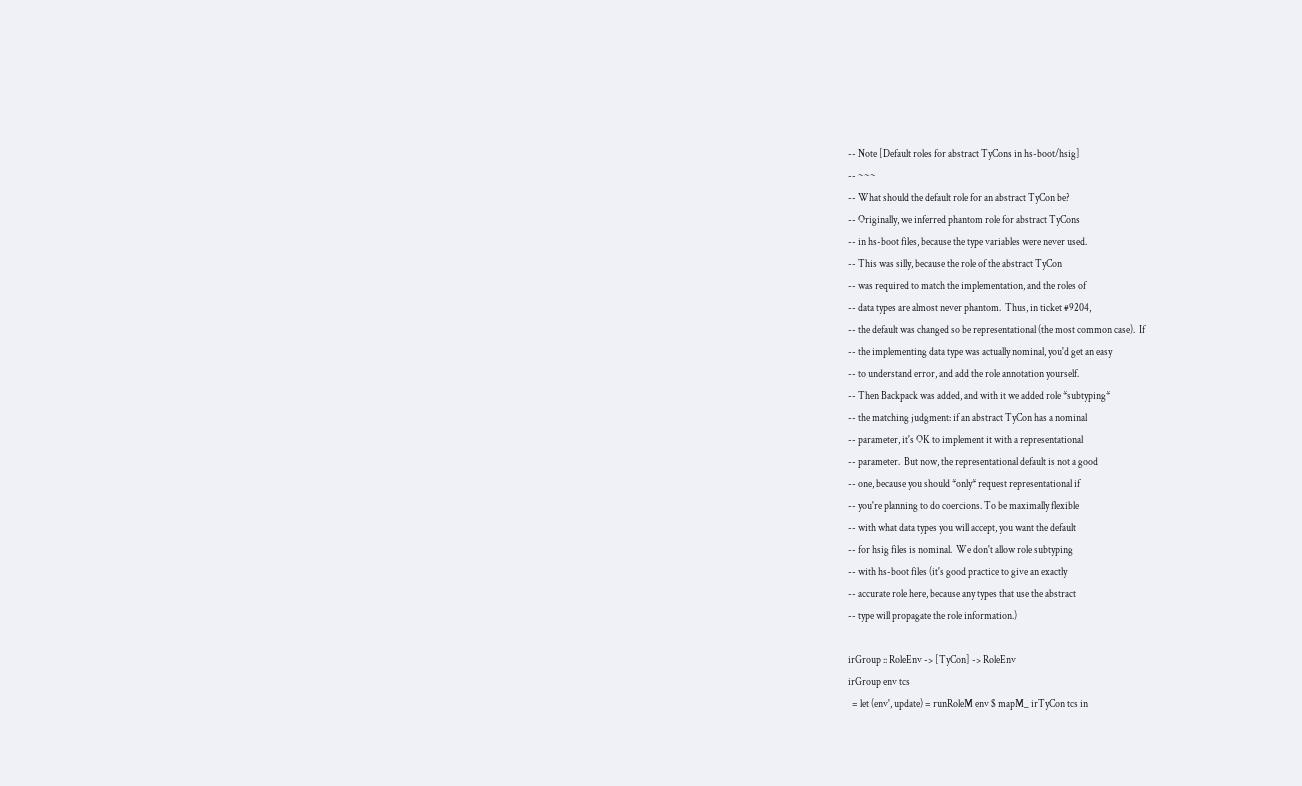-- Note [Default roles for abstract TyCons in hs-boot/hsig]
-- ~~~
-- What should the default role for an abstract TyCon be?
-- Originally, we inferred phantom role for abstract TyCons
-- in hs-boot files, because the type variables were never used.
-- This was silly, because the role of the abstract TyCon
-- was required to match the implementation, and the roles of
-- data types are almost never phantom.  Thus, in ticket #9204,
-- the default was changed so be representational (the most common case).  If
-- the implementing data type was actually nominal, you'd get an easy
-- to understand error, and add the role annotation yourself.
-- Then Backpack was added, and with it we added role *subtyping*
-- the matching judgment: if an abstract TyCon has a nominal
-- parameter, it's OK to implement it with a representational
-- parameter.  But now, the representational default is not a good
-- one, because you should *only* request representational if
-- you're planning to do coercions. To be maximally flexible
-- with what data types you will accept, you want the default
-- for hsig files is nominal.  We don't allow role subtyping
-- with hs-boot files (it's good practice to give an exactly
-- accurate role here, because any types that use the abstract
-- type will propagate the role information.)

irGroup :: RoleEnv -> [TyCon] -> RoleEnv
irGroup env tcs
  = let (env', update) = runRoleM env $ mapM_ irTyCon tcs in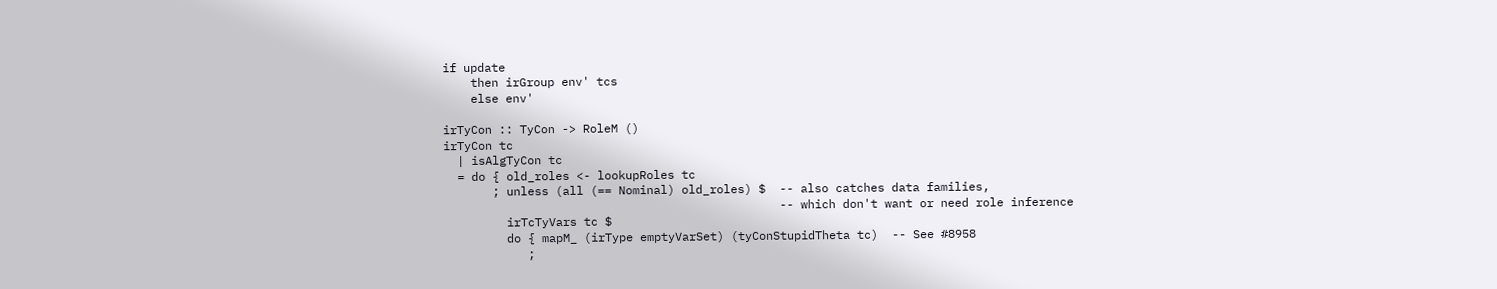if update
    then irGroup env' tcs
    else env'

irTyCon :: TyCon -> RoleM ()
irTyCon tc
  | isAlgTyCon tc
  = do { old_roles <- lookupRoles tc
       ; unless (all (== Nominal) old_roles) $  -- also catches data families,
                                                -- which don't want or need role inference
         irTcTyVars tc $
         do { mapM_ (irType emptyVarSet) (tyConStupidTheta tc)  -- See #8958
            ;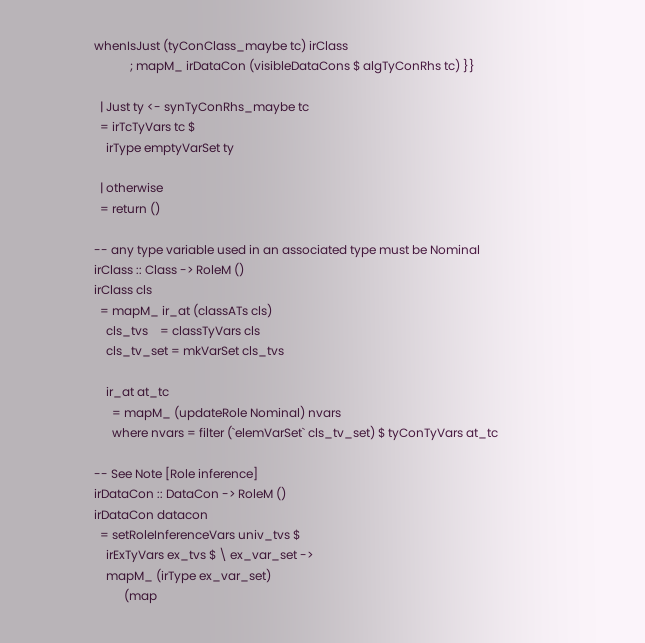whenIsJust (tyConClass_maybe tc) irClass
            ; mapM_ irDataCon (visibleDataCons $ algTyConRhs tc) }}

  | Just ty <- synTyConRhs_maybe tc
  = irTcTyVars tc $
    irType emptyVarSet ty

  | otherwise
  = return ()

-- any type variable used in an associated type must be Nominal
irClass :: Class -> RoleM ()
irClass cls
  = mapM_ ir_at (classATs cls)
    cls_tvs    = classTyVars cls
    cls_tv_set = mkVarSet cls_tvs

    ir_at at_tc
      = mapM_ (updateRole Nominal) nvars
      where nvars = filter (`elemVarSet` cls_tv_set) $ tyConTyVars at_tc

-- See Note [Role inference]
irDataCon :: DataCon -> RoleM ()
irDataCon datacon
  = setRoleInferenceVars univ_tvs $
    irExTyVars ex_tvs $ \ ex_var_set ->
    mapM_ (irType ex_var_set)
          (map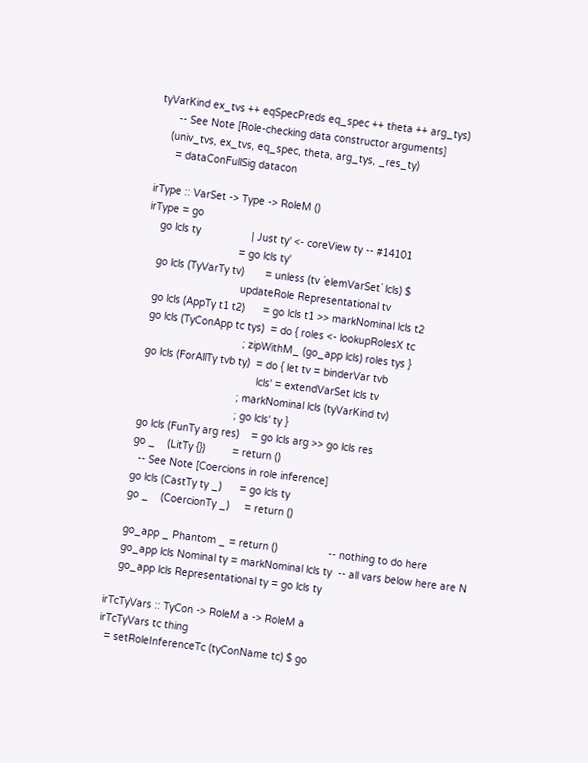tyVarKind ex_tvs ++ eqSpecPreds eq_spec ++ theta ++ arg_tys)
      -- See Note [Role-checking data constructor arguments]
    (univ_tvs, ex_tvs, eq_spec, theta, arg_tys, _res_ty)
      = dataConFullSig datacon

irType :: VarSet -> Type -> RoleM ()
irType = go
    go lcls ty                 | Just ty' <- coreView ty -- #14101
                               = go lcls ty'
    go lcls (TyVarTy tv)       = unless (tv `elemVarSet` lcls) $
                                 updateRole Representational tv
    go lcls (AppTy t1 t2)      = go lcls t1 >> markNominal lcls t2
    go lcls (TyConApp tc tys)  = do { roles <- lookupRolesX tc
                                    ; zipWithM_ (go_app lcls) roles tys }
    go lcls (ForAllTy tvb ty)  = do { let tv = binderVar tvb
                                          lcls' = extendVarSet lcls tv
                                    ; markNominal lcls (tyVarKind tv)
                                    ; go lcls' ty }
    go lcls (FunTy arg res)    = go lcls arg >> go lcls res
    go _    (LitTy {})         = return ()
      -- See Note [Coercions in role inference]
    go lcls (CastTy ty _)      = go lcls ty
    go _    (CoercionTy _)     = return ()

    go_app _ Phantom _ = return ()                 -- nothing to do here
    go_app lcls Nominal ty = markNominal lcls ty  -- all vars below here are N
    go_app lcls Representational ty = go lcls ty

irTcTyVars :: TyCon -> RoleM a -> RoleM a
irTcTyVars tc thing
  = setRoleInferenceTc (tyConName tc) $ go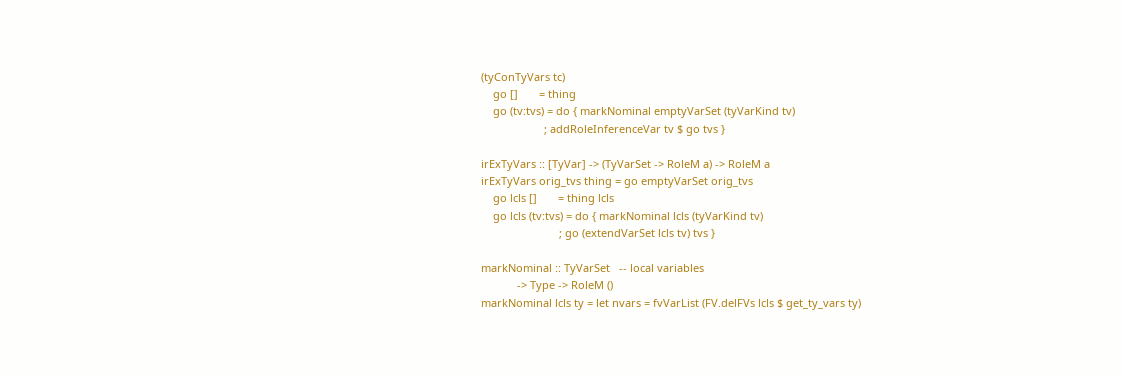(tyConTyVars tc)
    go []       = thing
    go (tv:tvs) = do { markNominal emptyVarSet (tyVarKind tv)
                     ; addRoleInferenceVar tv $ go tvs }

irExTyVars :: [TyVar] -> (TyVarSet -> RoleM a) -> RoleM a
irExTyVars orig_tvs thing = go emptyVarSet orig_tvs
    go lcls []       = thing lcls
    go lcls (tv:tvs) = do { markNominal lcls (tyVarKind tv)
                          ; go (extendVarSet lcls tv) tvs }

markNominal :: TyVarSet   -- local variables
            -> Type -> RoleM ()
markNominal lcls ty = let nvars = fvVarList (FV.delFVs lcls $ get_ty_vars ty)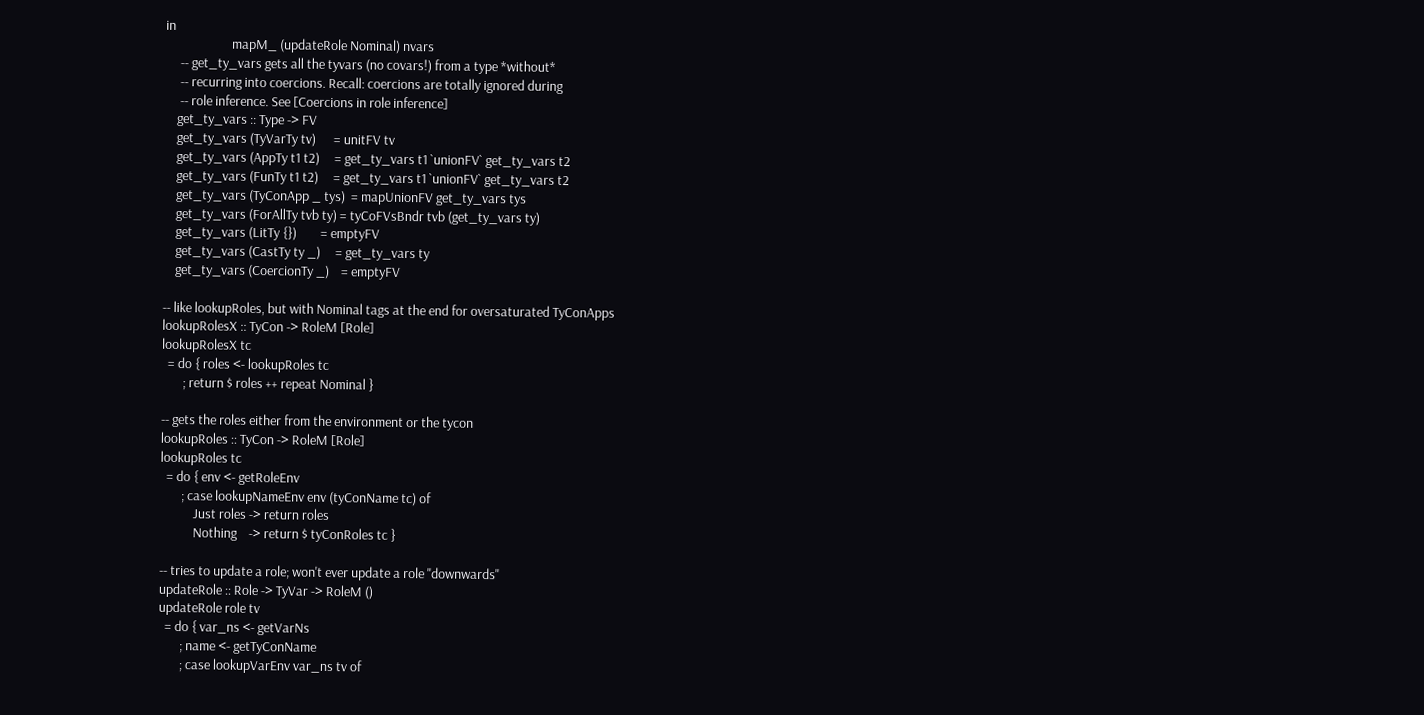in
                      mapM_ (updateRole Nominal) nvars
     -- get_ty_vars gets all the tyvars (no covars!) from a type *without*
     -- recurring into coercions. Recall: coercions are totally ignored during
     -- role inference. See [Coercions in role inference]
    get_ty_vars :: Type -> FV
    get_ty_vars (TyVarTy tv)      = unitFV tv
    get_ty_vars (AppTy t1 t2)     = get_ty_vars t1 `unionFV` get_ty_vars t2
    get_ty_vars (FunTy t1 t2)     = get_ty_vars t1 `unionFV` get_ty_vars t2
    get_ty_vars (TyConApp _ tys)  = mapUnionFV get_ty_vars tys
    get_ty_vars (ForAllTy tvb ty) = tyCoFVsBndr tvb (get_ty_vars ty)
    get_ty_vars (LitTy {})        = emptyFV
    get_ty_vars (CastTy ty _)     = get_ty_vars ty
    get_ty_vars (CoercionTy _)    = emptyFV

-- like lookupRoles, but with Nominal tags at the end for oversaturated TyConApps
lookupRolesX :: TyCon -> RoleM [Role]
lookupRolesX tc
  = do { roles <- lookupRoles tc
       ; return $ roles ++ repeat Nominal }

-- gets the roles either from the environment or the tycon
lookupRoles :: TyCon -> RoleM [Role]
lookupRoles tc
  = do { env <- getRoleEnv
       ; case lookupNameEnv env (tyConName tc) of
           Just roles -> return roles
           Nothing    -> return $ tyConRoles tc }

-- tries to update a role; won't ever update a role "downwards"
updateRole :: Role -> TyVar -> RoleM ()
updateRole role tv
  = do { var_ns <- getVarNs
       ; name <- getTyConName
       ; case lookupVarEnv var_ns tv of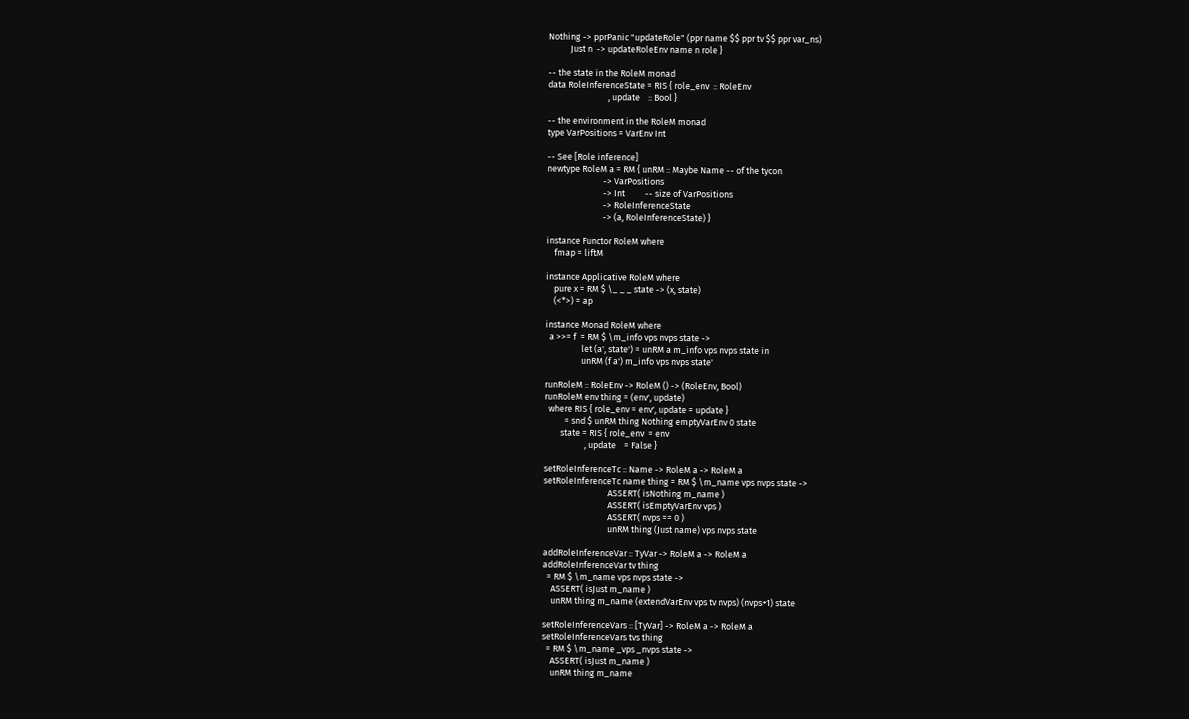Nothing -> pprPanic "updateRole" (ppr name $$ ppr tv $$ ppr var_ns)
           Just n  -> updateRoleEnv name n role }

-- the state in the RoleM monad
data RoleInferenceState = RIS { role_env  :: RoleEnv
                              , update    :: Bool }

-- the environment in the RoleM monad
type VarPositions = VarEnv Int

-- See [Role inference]
newtype RoleM a = RM { unRM :: Maybe Name -- of the tycon
                            -> VarPositions
                            -> Int          -- size of VarPositions
                            -> RoleInferenceState
                            -> (a, RoleInferenceState) }

instance Functor RoleM where
    fmap = liftM

instance Applicative RoleM where
    pure x = RM $ \_ _ _ state -> (x, state)
    (<*>) = ap

instance Monad RoleM where
  a >>= f  = RM $ \m_info vps nvps state ->
                  let (a', state') = unRM a m_info vps nvps state in
                  unRM (f a') m_info vps nvps state'

runRoleM :: RoleEnv -> RoleM () -> (RoleEnv, Bool)
runRoleM env thing = (env', update)
  where RIS { role_env = env', update = update }
          = snd $ unRM thing Nothing emptyVarEnv 0 state
        state = RIS { role_env  = env
                    , update    = False }

setRoleInferenceTc :: Name -> RoleM a -> RoleM a
setRoleInferenceTc name thing = RM $ \m_name vps nvps state ->
                                ASSERT( isNothing m_name )
                                ASSERT( isEmptyVarEnv vps )
                                ASSERT( nvps == 0 )
                                unRM thing (Just name) vps nvps state

addRoleInferenceVar :: TyVar -> RoleM a -> RoleM a
addRoleInferenceVar tv thing
  = RM $ \m_name vps nvps state ->
    ASSERT( isJust m_name )
    unRM thing m_name (extendVarEnv vps tv nvps) (nvps+1) state

setRoleInferenceVars :: [TyVar] -> RoleM a -> RoleM a
setRoleInferenceVars tvs thing
  = RM $ \m_name _vps _nvps state ->
    ASSERT( isJust m_name )
    unRM thing m_name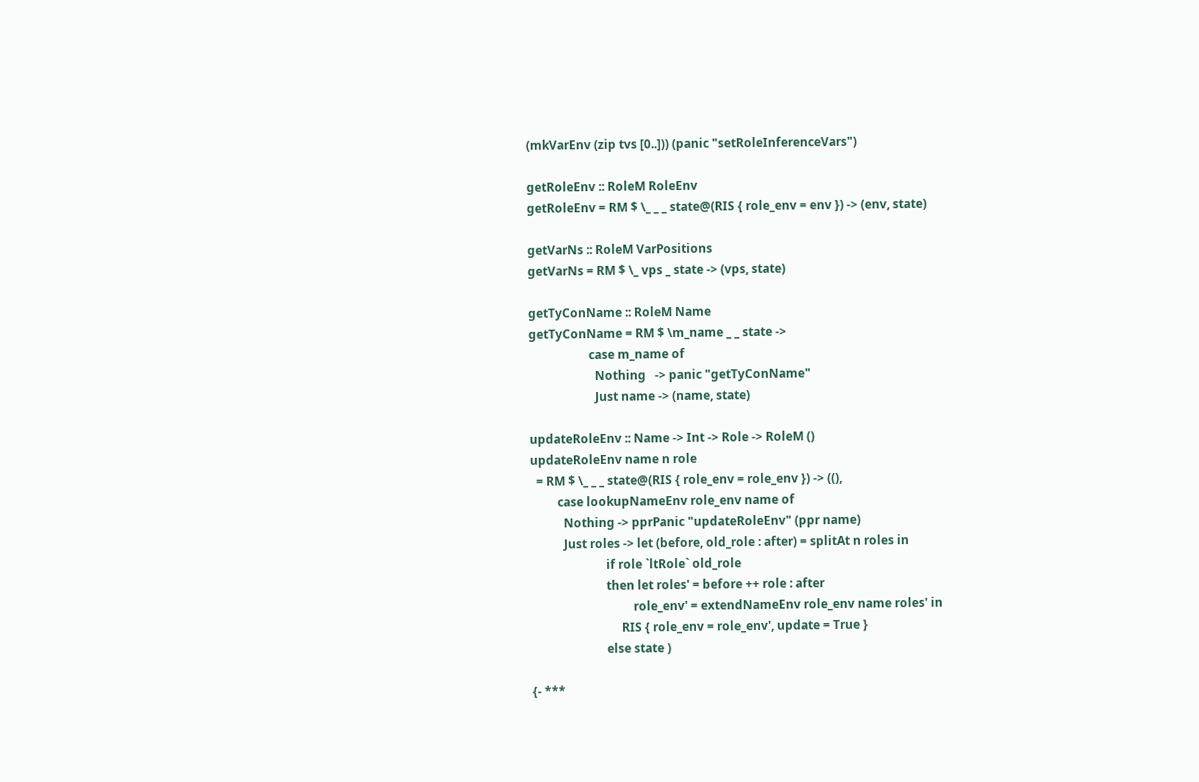(mkVarEnv (zip tvs [0..])) (panic "setRoleInferenceVars")

getRoleEnv :: RoleM RoleEnv
getRoleEnv = RM $ \_ _ _ state@(RIS { role_env = env }) -> (env, state)

getVarNs :: RoleM VarPositions
getVarNs = RM $ \_ vps _ state -> (vps, state)

getTyConName :: RoleM Name
getTyConName = RM $ \m_name _ _ state ->
                    case m_name of
                      Nothing   -> panic "getTyConName"
                      Just name -> (name, state)

updateRoleEnv :: Name -> Int -> Role -> RoleM ()
updateRoleEnv name n role
  = RM $ \_ _ _ state@(RIS { role_env = role_env }) -> ((),
         case lookupNameEnv role_env name of
           Nothing -> pprPanic "updateRoleEnv" (ppr name)
           Just roles -> let (before, old_role : after) = splitAt n roles in
                         if role `ltRole` old_role
                         then let roles' = before ++ role : after
                                  role_env' = extendNameEnv role_env name roles' in
                              RIS { role_env = role_env', update = True }
                         else state )

{- ***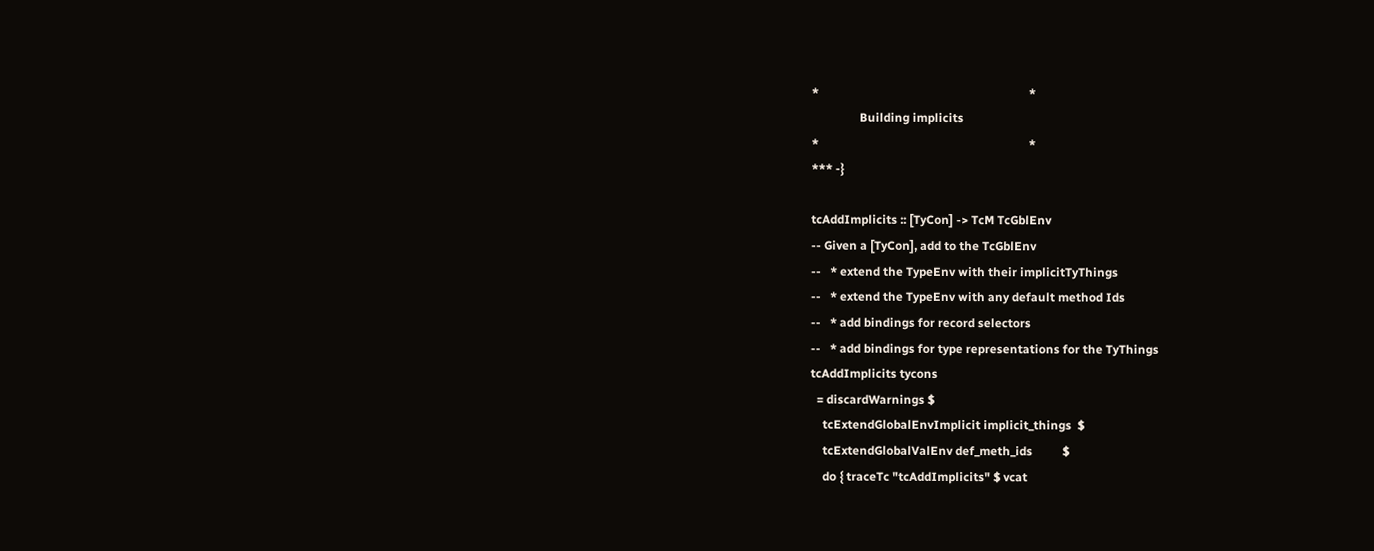*                                                                      *
                Building implicits
*                                                                      *
*** -}

tcAddImplicits :: [TyCon] -> TcM TcGblEnv
-- Given a [TyCon], add to the TcGblEnv
--   * extend the TypeEnv with their implicitTyThings
--   * extend the TypeEnv with any default method Ids
--   * add bindings for record selectors
--   * add bindings for type representations for the TyThings
tcAddImplicits tycons
  = discardWarnings $
    tcExtendGlobalEnvImplicit implicit_things  $
    tcExtendGlobalValEnv def_meth_ids          $
    do { traceTc "tcAddImplicits" $ vcat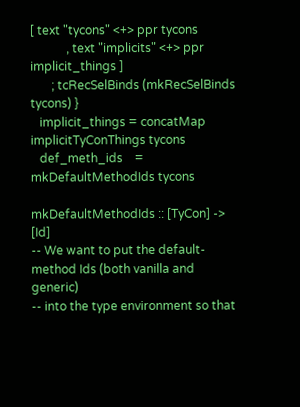[ text "tycons" <+> ppr tycons
            , text "implicits" <+> ppr implicit_things ]
       ; tcRecSelBinds (mkRecSelBinds tycons) }
   implicit_things = concatMap implicitTyConThings tycons
   def_meth_ids    = mkDefaultMethodIds tycons

mkDefaultMethodIds :: [TyCon] -> [Id]
-- We want to put the default-method Ids (both vanilla and generic)
-- into the type environment so that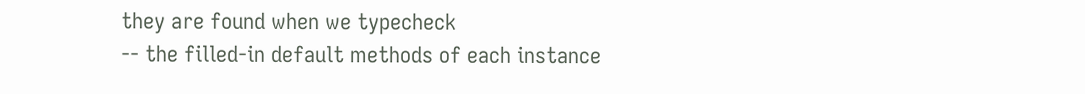they are found when we typecheck
-- the filled-in default methods of each instance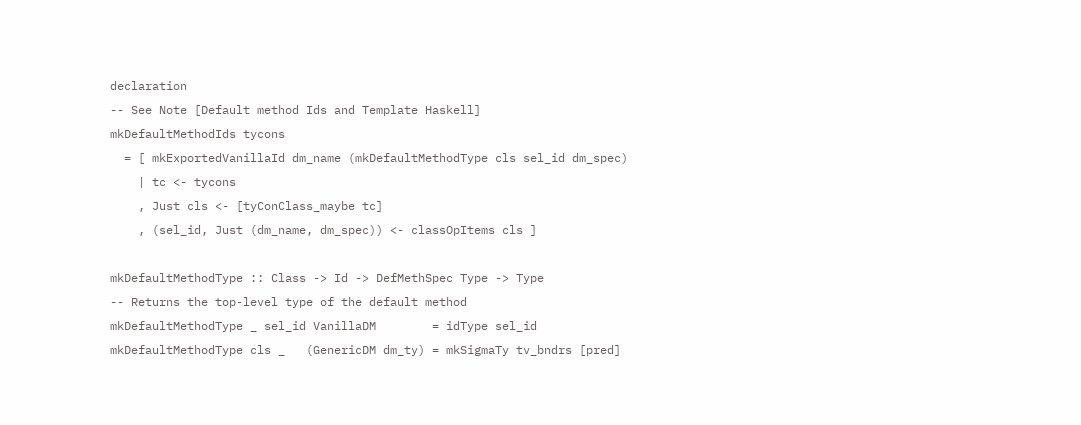declaration
-- See Note [Default method Ids and Template Haskell]
mkDefaultMethodIds tycons
  = [ mkExportedVanillaId dm_name (mkDefaultMethodType cls sel_id dm_spec)
    | tc <- tycons
    , Just cls <- [tyConClass_maybe tc]
    , (sel_id, Just (dm_name, dm_spec)) <- classOpItems cls ]

mkDefaultMethodType :: Class -> Id -> DefMethSpec Type -> Type
-- Returns the top-level type of the default method
mkDefaultMethodType _ sel_id VanillaDM        = idType sel_id
mkDefaultMethodType cls _   (GenericDM dm_ty) = mkSigmaTy tv_bndrs [pred]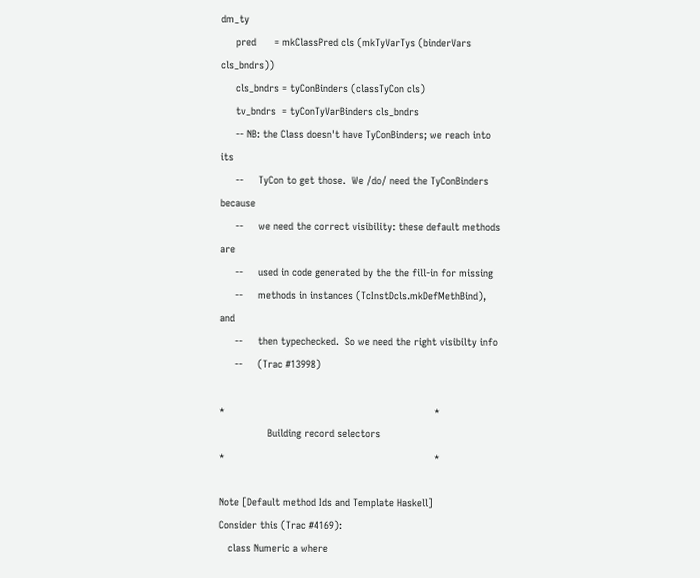dm_ty
     pred      = mkClassPred cls (mkTyVarTys (binderVars cls_bndrs))
     cls_bndrs = tyConBinders (classTyCon cls)
     tv_bndrs  = tyConTyVarBinders cls_bndrs
     -- NB: the Class doesn't have TyConBinders; we reach into its
     --     TyCon to get those.  We /do/ need the TyConBinders because
     --     we need the correct visibility: these default methods are
     --     used in code generated by the the fill-in for missing
     --     methods in instances (TcInstDcls.mkDefMethBind), and
     --     then typechecked.  So we need the right visibilty info
     --     (Trac #13998)

*                                                                      *
                Building record selectors
*                                                                      *

Note [Default method Ids and Template Haskell]
Consider this (Trac #4169):
   class Numeric a where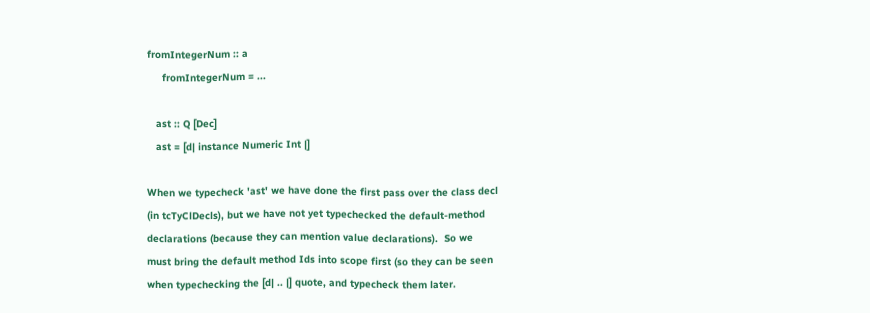fromIntegerNum :: a
     fromIntegerNum = ...

   ast :: Q [Dec]
   ast = [d| instance Numeric Int |]

When we typecheck 'ast' we have done the first pass over the class decl
(in tcTyClDecls), but we have not yet typechecked the default-method
declarations (because they can mention value declarations).  So we
must bring the default method Ids into scope first (so they can be seen
when typechecking the [d| .. |] quote, and typecheck them later.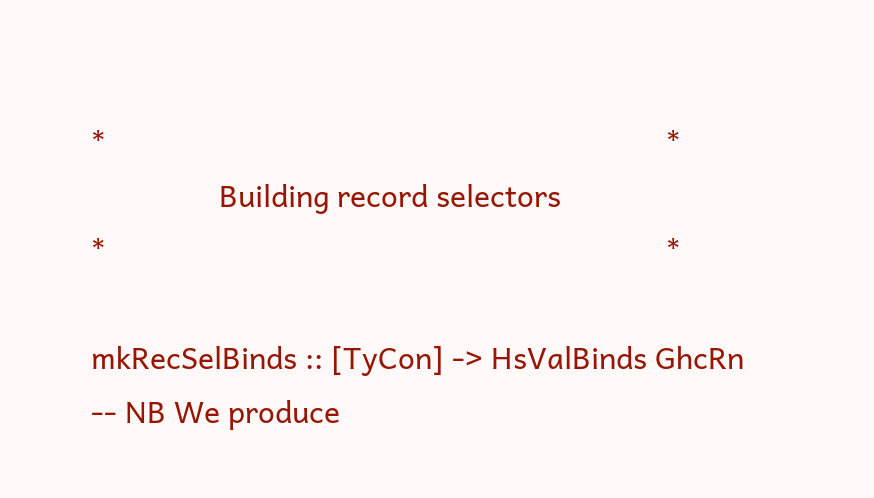*                                                                      *
                Building record selectors
*                                                                      *

mkRecSelBinds :: [TyCon] -> HsValBinds GhcRn
-- NB We produce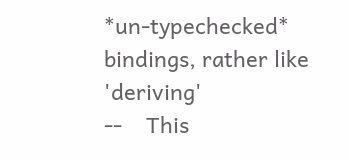*un-typechecked* bindings, rather like 'deriving'
--    This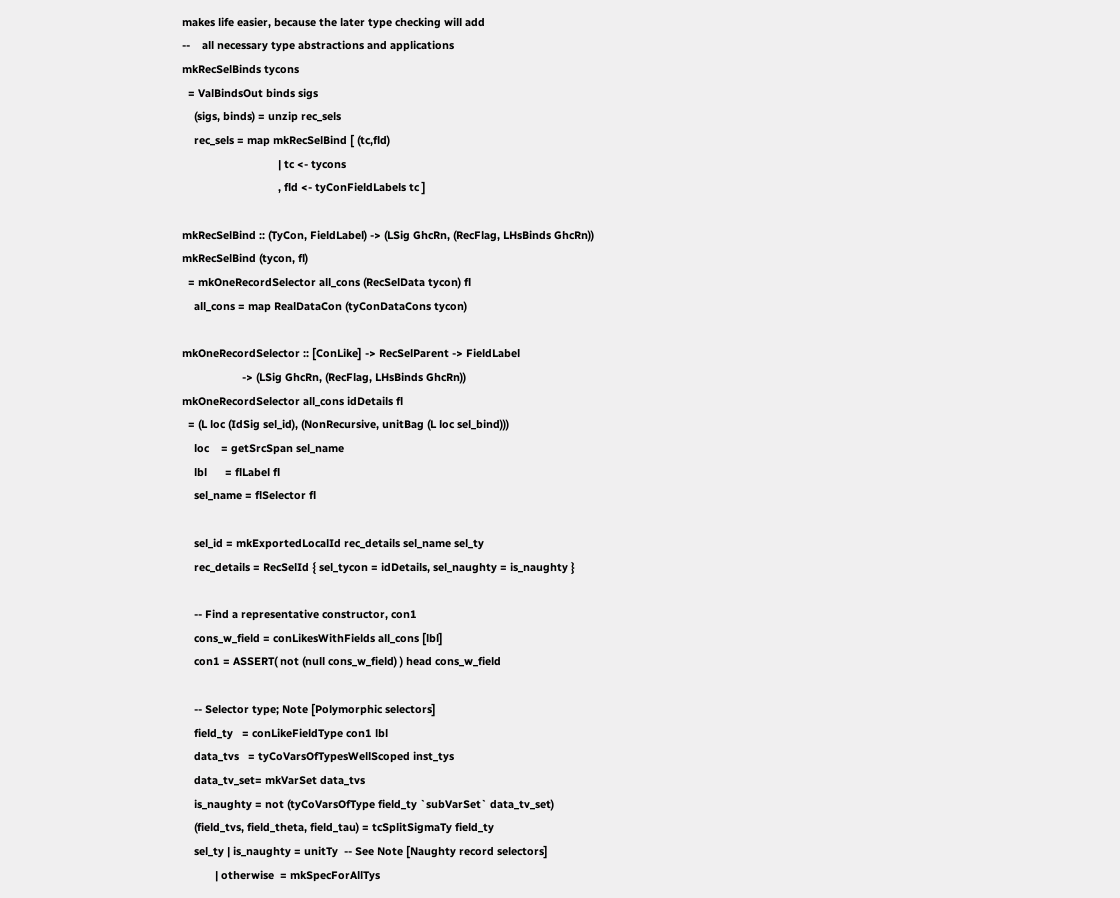makes life easier, because the later type checking will add
--    all necessary type abstractions and applications
mkRecSelBinds tycons
  = ValBindsOut binds sigs
    (sigs, binds) = unzip rec_sels
    rec_sels = map mkRecSelBind [ (tc,fld)
                                | tc <- tycons
                                , fld <- tyConFieldLabels tc ]

mkRecSelBind :: (TyCon, FieldLabel) -> (LSig GhcRn, (RecFlag, LHsBinds GhcRn))
mkRecSelBind (tycon, fl)
  = mkOneRecordSelector all_cons (RecSelData tycon) fl
    all_cons = map RealDataCon (tyConDataCons tycon)

mkOneRecordSelector :: [ConLike] -> RecSelParent -> FieldLabel
                    -> (LSig GhcRn, (RecFlag, LHsBinds GhcRn))
mkOneRecordSelector all_cons idDetails fl
  = (L loc (IdSig sel_id), (NonRecursive, unitBag (L loc sel_bind)))
    loc    = getSrcSpan sel_name
    lbl      = flLabel fl
    sel_name = flSelector fl

    sel_id = mkExportedLocalId rec_details sel_name sel_ty
    rec_details = RecSelId { sel_tycon = idDetails, sel_naughty = is_naughty }

    -- Find a representative constructor, con1
    cons_w_field = conLikesWithFields all_cons [lbl]
    con1 = ASSERT( not (null cons_w_field) ) head cons_w_field

    -- Selector type; Note [Polymorphic selectors]
    field_ty   = conLikeFieldType con1 lbl
    data_tvs   = tyCoVarsOfTypesWellScoped inst_tys
    data_tv_set= mkVarSet data_tvs
    is_naughty = not (tyCoVarsOfType field_ty `subVarSet` data_tv_set)
    (field_tvs, field_theta, field_tau) = tcSplitSigmaTy field_ty
    sel_ty | is_naughty = unitTy  -- See Note [Naughty record selectors]
           | otherwise  = mkSpecForAllTys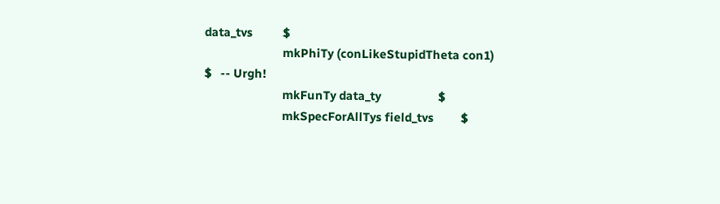data_tvs          $
                          mkPhiTy (conLikeStupidTheta con1) $   -- Urgh!
                          mkFunTy data_ty                   $
                          mkSpecForAllTys field_tvs         $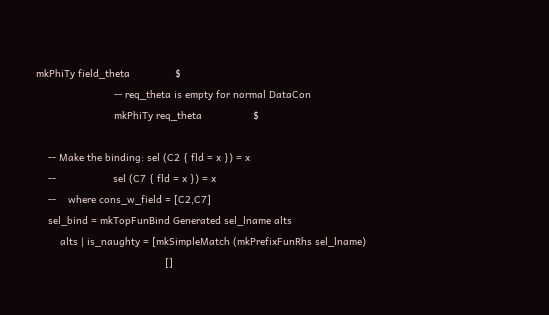mkPhiTy field_theta               $
                          -- req_theta is empty for normal DataCon
                          mkPhiTy req_theta                 $

    -- Make the binding: sel (C2 { fld = x }) = x
    --                   sel (C7 { fld = x }) = x
    --    where cons_w_field = [C2,C7]
    sel_bind = mkTopFunBind Generated sel_lname alts
        alts | is_naughty = [mkSimpleMatch (mkPrefixFunRhs sel_lname)
                                           []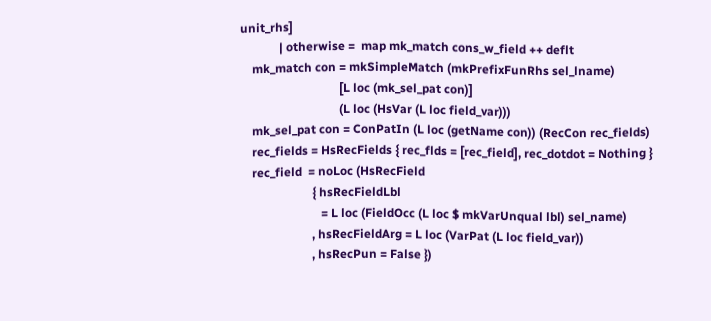unit_rhs]
             | otherwise =  map mk_match cons_w_field ++ deflt
    mk_match con = mkSimpleMatch (mkPrefixFunRhs sel_lname)
                                 [L loc (mk_sel_pat con)]
                                 (L loc (HsVar (L loc field_var)))
    mk_sel_pat con = ConPatIn (L loc (getName con)) (RecCon rec_fields)
    rec_fields = HsRecFields { rec_flds = [rec_field], rec_dotdot = Nothing }
    rec_field  = noLoc (HsRecField
                        { hsRecFieldLbl
                           = L loc (FieldOcc (L loc $ mkVarUnqual lbl) sel_name)
                        , hsRecFieldArg = L loc (VarPat (L loc field_var))
                        , hsRecPun = False })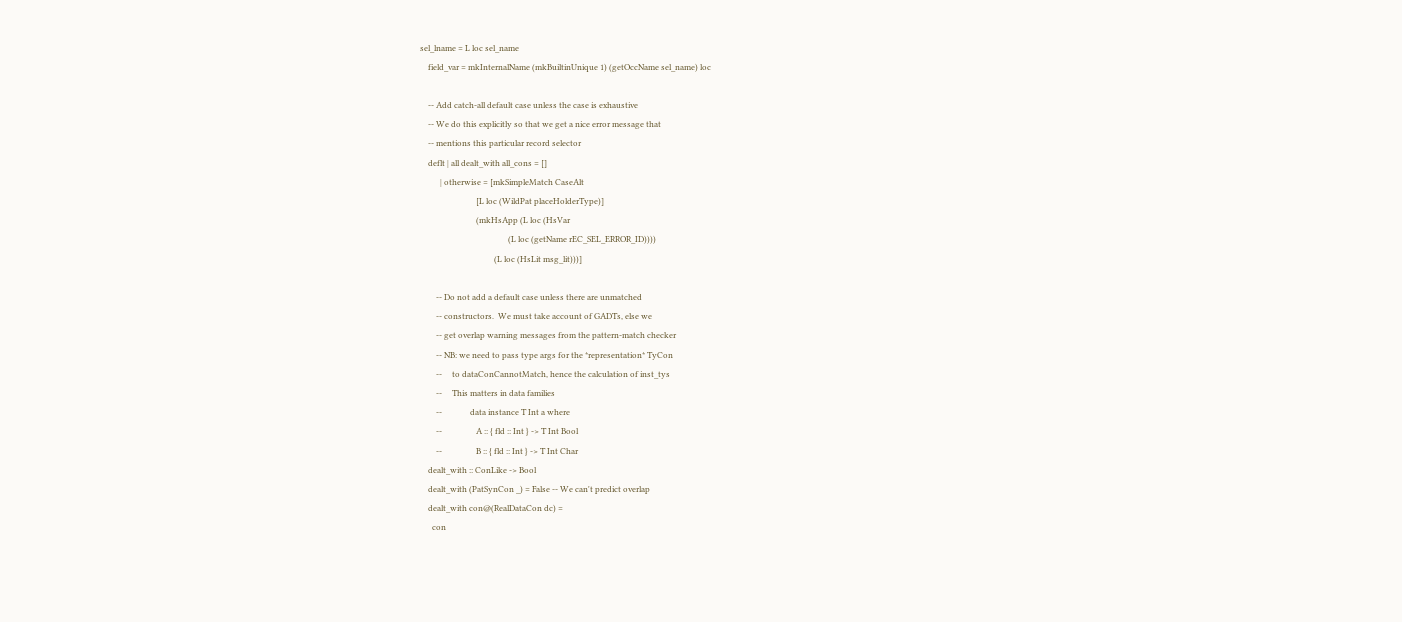sel_lname = L loc sel_name
    field_var = mkInternalName (mkBuiltinUnique 1) (getOccName sel_name) loc

    -- Add catch-all default case unless the case is exhaustive
    -- We do this explicitly so that we get a nice error message that
    -- mentions this particular record selector
    deflt | all dealt_with all_cons = []
          | otherwise = [mkSimpleMatch CaseAlt
                            [L loc (WildPat placeHolderType)]
                            (mkHsApp (L loc (HsVar
                                            (L loc (getName rEC_SEL_ERROR_ID))))
                                     (L loc (HsLit msg_lit)))]

        -- Do not add a default case unless there are unmatched
        -- constructors.  We must take account of GADTs, else we
        -- get overlap warning messages from the pattern-match checker
        -- NB: we need to pass type args for the *representation* TyCon
        --     to dataConCannotMatch, hence the calculation of inst_tys
        --     This matters in data families
        --              data instance T Int a where
        --                 A :: { fld :: Int } -> T Int Bool
        --                 B :: { fld :: Int } -> T Int Char
    dealt_with :: ConLike -> Bool
    dealt_with (PatSynCon _) = False -- We can't predict overlap
    dealt_with con@(RealDataCon dc) =
      con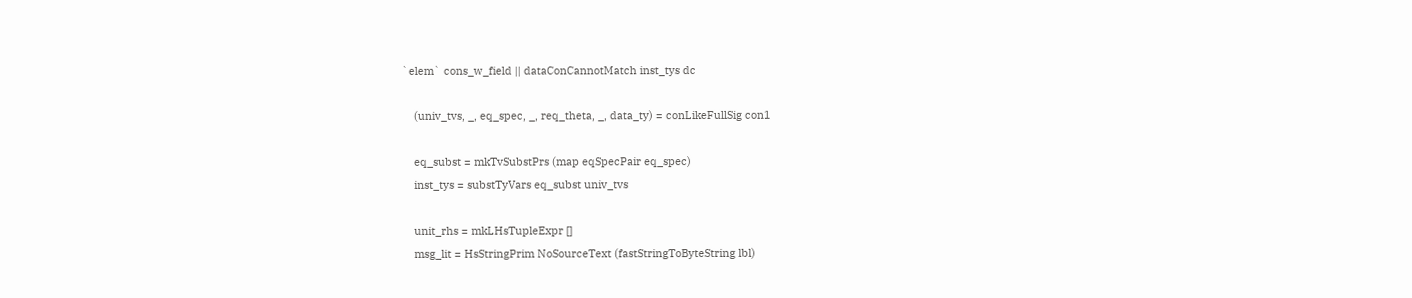`elem` cons_w_field || dataConCannotMatch inst_tys dc

    (univ_tvs, _, eq_spec, _, req_theta, _, data_ty) = conLikeFullSig con1

    eq_subst = mkTvSubstPrs (map eqSpecPair eq_spec)
    inst_tys = substTyVars eq_subst univ_tvs

    unit_rhs = mkLHsTupleExpr []
    msg_lit = HsStringPrim NoSourceText (fastStringToByteString lbl)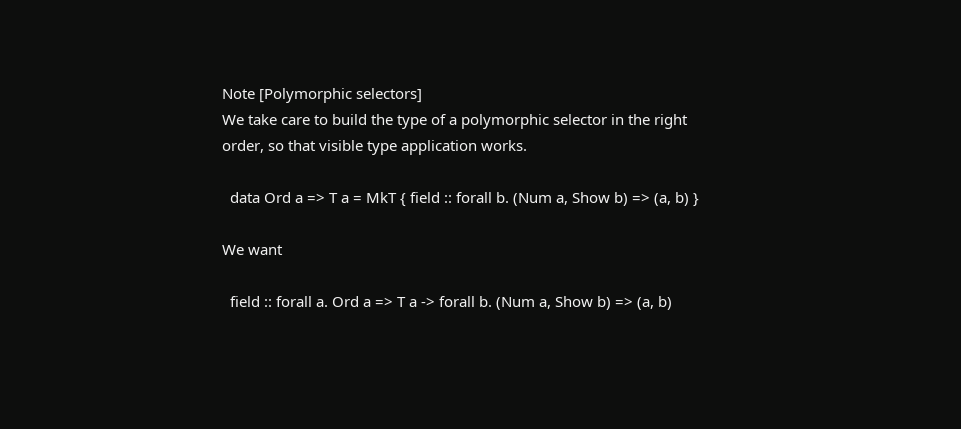Note [Polymorphic selectors]
We take care to build the type of a polymorphic selector in the right
order, so that visible type application works.

  data Ord a => T a = MkT { field :: forall b. (Num a, Show b) => (a, b) }

We want

  field :: forall a. Ord a => T a -> forall b. (Num a, Show b) => (a, b)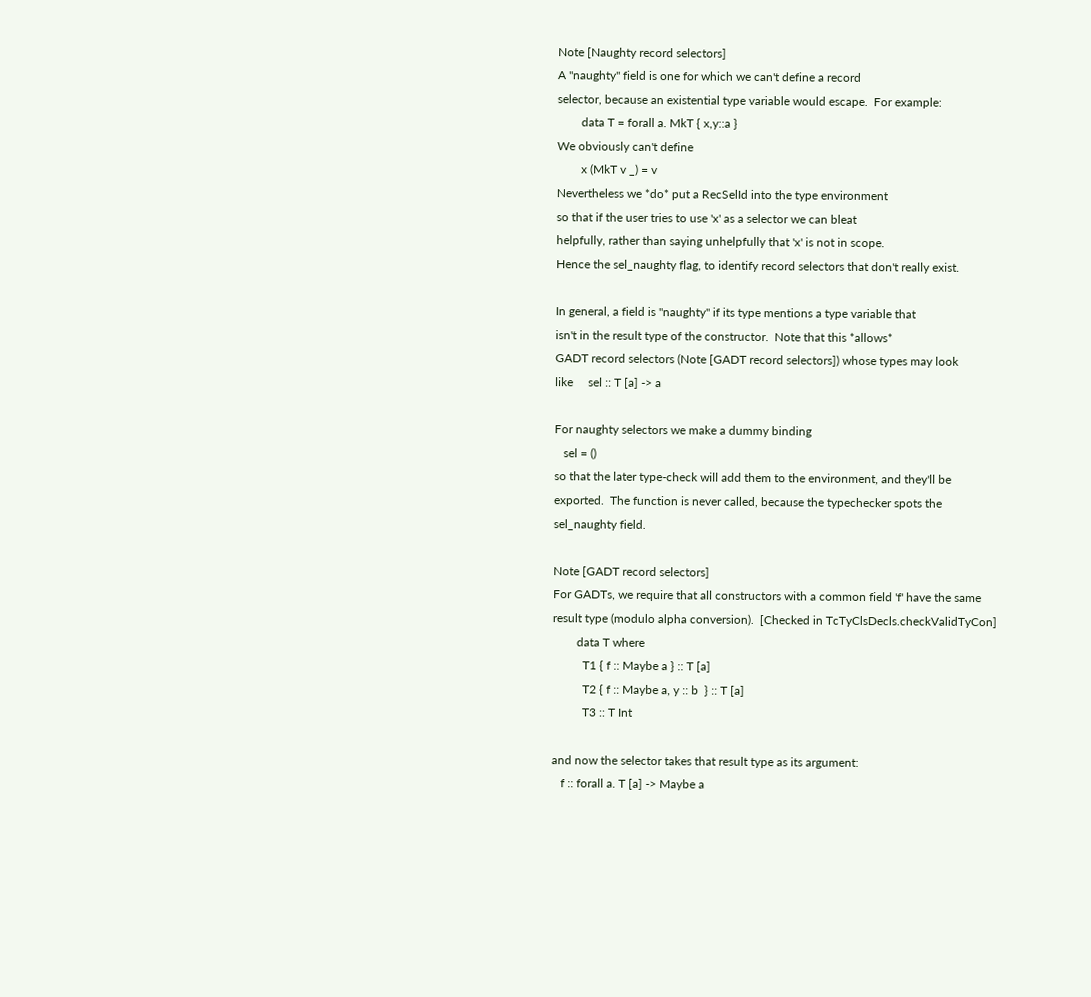Note [Naughty record selectors]
A "naughty" field is one for which we can't define a record
selector, because an existential type variable would escape.  For example:
        data T = forall a. MkT { x,y::a }
We obviously can't define
        x (MkT v _) = v
Nevertheless we *do* put a RecSelId into the type environment
so that if the user tries to use 'x' as a selector we can bleat
helpfully, rather than saying unhelpfully that 'x' is not in scope.
Hence the sel_naughty flag, to identify record selectors that don't really exist.

In general, a field is "naughty" if its type mentions a type variable that
isn't in the result type of the constructor.  Note that this *allows*
GADT record selectors (Note [GADT record selectors]) whose types may look
like     sel :: T [a] -> a

For naughty selectors we make a dummy binding
   sel = ()
so that the later type-check will add them to the environment, and they'll be
exported.  The function is never called, because the typechecker spots the
sel_naughty field.

Note [GADT record selectors]
For GADTs, we require that all constructors with a common field 'f' have the same
result type (modulo alpha conversion).  [Checked in TcTyClsDecls.checkValidTyCon]
        data T where
          T1 { f :: Maybe a } :: T [a]
          T2 { f :: Maybe a, y :: b  } :: T [a]
          T3 :: T Int

and now the selector takes that result type as its argument:
   f :: forall a. T [a] -> Maybe a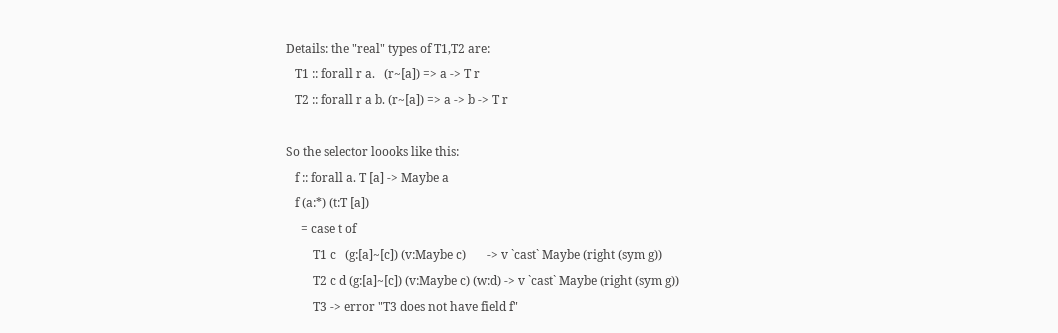Details: the "real" types of T1,T2 are:
   T1 :: forall r a.   (r~[a]) => a -> T r
   T2 :: forall r a b. (r~[a]) => a -> b -> T r

So the selector loooks like this:
   f :: forall a. T [a] -> Maybe a
   f (a:*) (t:T [a])
     = case t of
         T1 c   (g:[a]~[c]) (v:Maybe c)       -> v `cast` Maybe (right (sym g))
         T2 c d (g:[a]~[c]) (v:Maybe c) (w:d) -> v `cast` Maybe (right (sym g))
         T3 -> error "T3 does not have field f"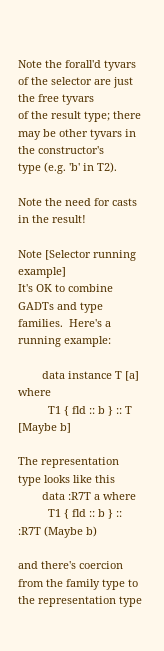Note the forall'd tyvars of the selector are just the free tyvars
of the result type; there may be other tyvars in the constructor's
type (e.g. 'b' in T2).

Note the need for casts in the result!

Note [Selector running example]
It's OK to combine GADTs and type families.  Here's a running example:

        data instance T [a] where
          T1 { fld :: b } :: T [Maybe b]

The representation type looks like this
        data :R7T a where
          T1 { fld :: b } :: :R7T (Maybe b)

and there's coercion from the family type to the representation type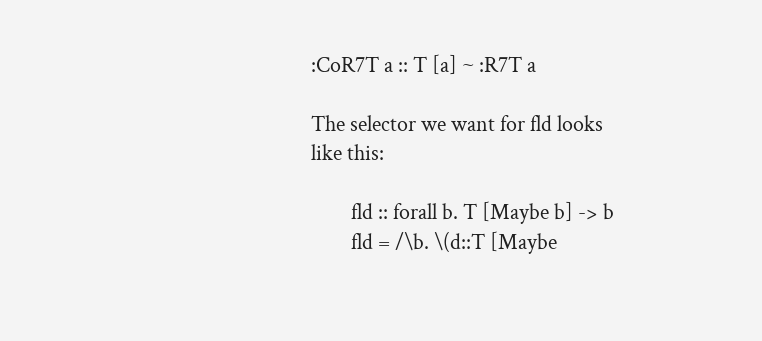:CoR7T a :: T [a] ~ :R7T a

The selector we want for fld looks like this:

        fld :: forall b. T [Maybe b] -> b
        fld = /\b. \(d::T [Maybe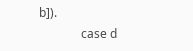b]).
              case d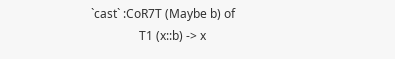`cast` :CoR7T (Maybe b) of
                T1 (x::b) -> x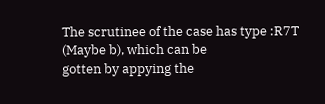The scrutinee of the case has type :R7T (Maybe b), which can be
gotten by appying the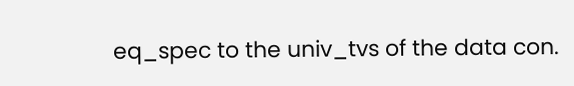eq_spec to the univ_tvs of the data con.